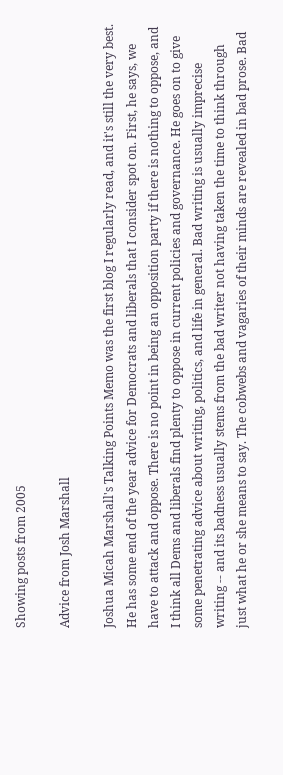Showing posts from 2005

Advice from Josh Marshall

Joshua Micah Marshall's Talking Points Memo was the first blog I regularly read, and it's still the very best. He has some end of the year advice for Democrats and liberals that I consider spot on. First, he says, we have to attack and oppose. There is no point in being an opposition party if there is nothing to oppose, and I think all Dems and liberals find plenty to oppose in current policies and governance. He goes on to give some penetrating advice about writing, politics, and life in general. Bad writing is usually imprecise writing -- and its badness usually stems from the bad writer not having taken the time to think through just what he or she means to say. The cobwebs and vagaries of their minds are revealed in bad prose. Bad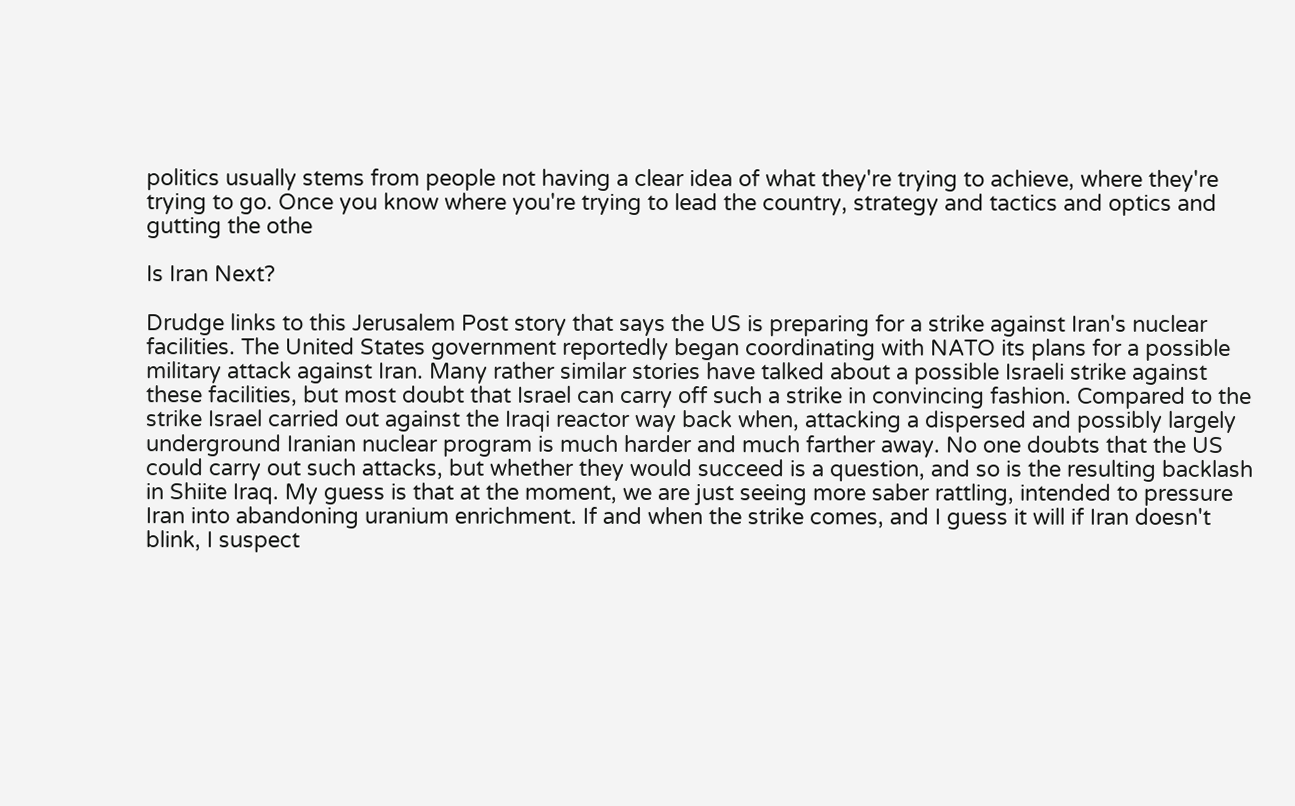politics usually stems from people not having a clear idea of what they're trying to achieve, where they're trying to go. Once you know where you're trying to lead the country, strategy and tactics and optics and gutting the othe

Is Iran Next?

Drudge links to this Jerusalem Post story that says the US is preparing for a strike against Iran's nuclear facilities. The United States government reportedly began coordinating with NATO its plans for a possible military attack against Iran. Many rather similar stories have talked about a possible Israeli strike against these facilities, but most doubt that Israel can carry off such a strike in convincing fashion. Compared to the strike Israel carried out against the Iraqi reactor way back when, attacking a dispersed and possibly largely underground Iranian nuclear program is much harder and much farther away. No one doubts that the US could carry out such attacks, but whether they would succeed is a question, and so is the resulting backlash in Shiite Iraq. My guess is that at the moment, we are just seeing more saber rattling, intended to pressure Iran into abandoning uranium enrichment. If and when the strike comes, and I guess it will if Iran doesn't blink, I suspect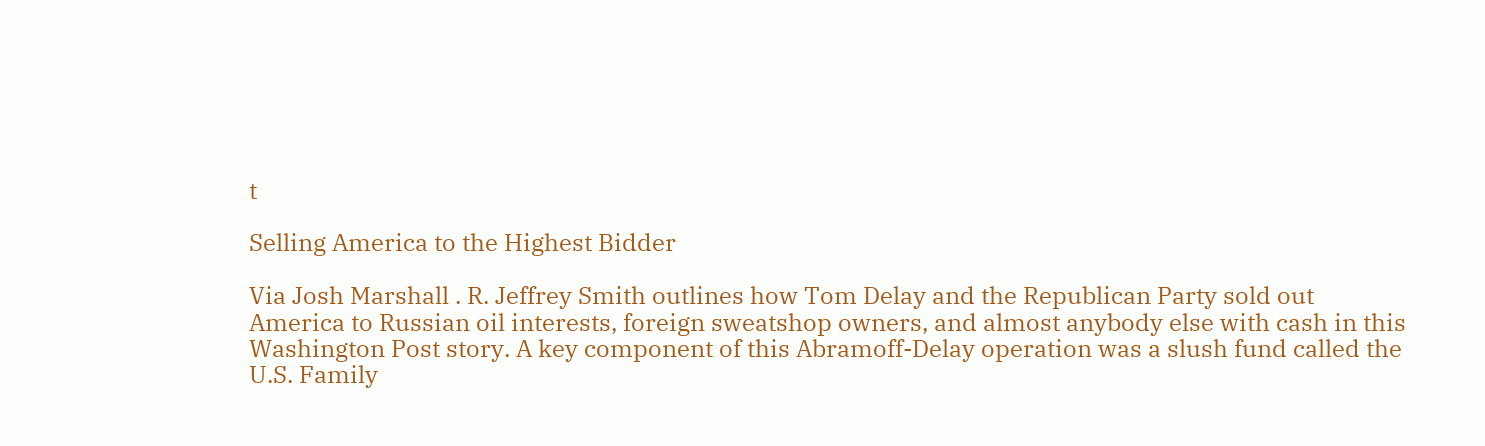t

Selling America to the Highest Bidder

Via Josh Marshall . R. Jeffrey Smith outlines how Tom Delay and the Republican Party sold out America to Russian oil interests, foreign sweatshop owners, and almost anybody else with cash in this Washington Post story. A key component of this Abramoff-Delay operation was a slush fund called the U.S. Family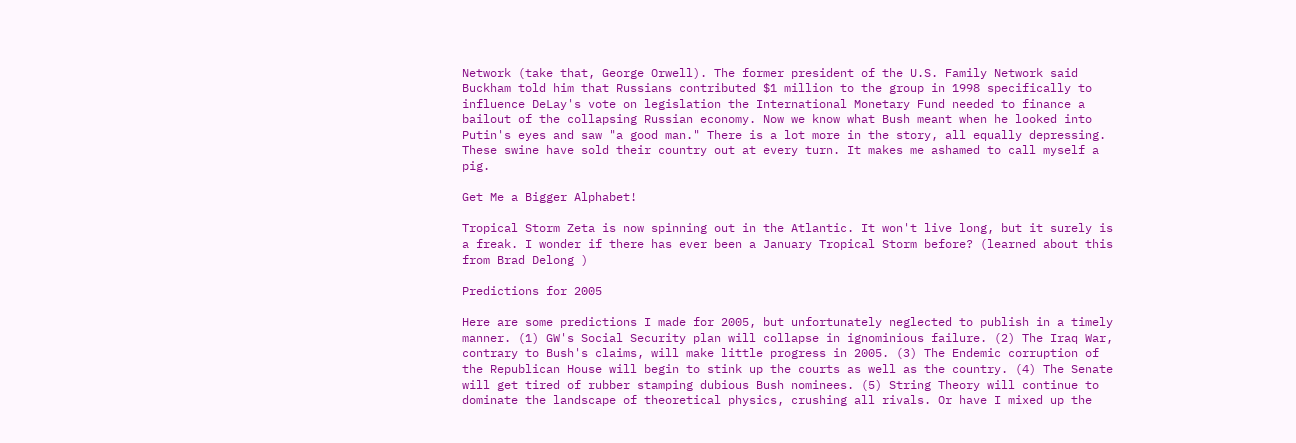Network (take that, George Orwell). The former president of the U.S. Family Network said Buckham told him that Russians contributed $1 million to the group in 1998 specifically to influence DeLay's vote on legislation the International Monetary Fund needed to finance a bailout of the collapsing Russian economy. Now we know what Bush meant when he looked into Putin's eyes and saw "a good man." There is a lot more in the story, all equally depressing. These swine have sold their country out at every turn. It makes me ashamed to call myself a pig.

Get Me a Bigger Alphabet!

Tropical Storm Zeta is now spinning out in the Atlantic. It won't live long, but it surely is a freak. I wonder if there has ever been a January Tropical Storm before? (learned about this from Brad Delong )

Predictions for 2005

Here are some predictions I made for 2005, but unfortunately neglected to publish in a timely manner. (1) GW's Social Security plan will collapse in ignominious failure. (2) The Iraq War, contrary to Bush's claims, will make little progress in 2005. (3) The Endemic corruption of the Republican House will begin to stink up the courts as well as the country. (4) The Senate will get tired of rubber stamping dubious Bush nominees. (5) String Theory will continue to dominate the landscape of theoretical physics, crushing all rivals. Or have I mixed up the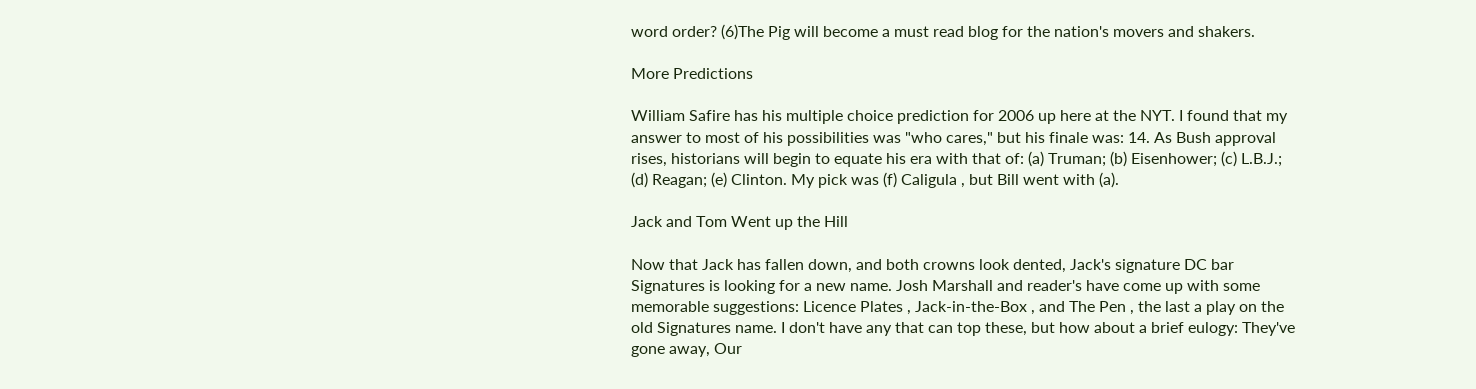word order? (6)The Pig will become a must read blog for the nation's movers and shakers.

More Predictions

William Safire has his multiple choice prediction for 2006 up here at the NYT. I found that my answer to most of his possibilities was "who cares," but his finale was: 14. As Bush approval rises, historians will begin to equate his era with that of: (a) Truman; (b) Eisenhower; (c) L.B.J.; (d) Reagan; (e) Clinton. My pick was (f) Caligula , but Bill went with (a).

Jack and Tom Went up the Hill

Now that Jack has fallen down, and both crowns look dented, Jack's signature DC bar Signatures is looking for a new name. Josh Marshall and reader's have come up with some memorable suggestions: Licence Plates , Jack-in-the-Box , and The Pen , the last a play on the old Signatures name. I don't have any that can top these, but how about a brief eulogy: They've gone away, Our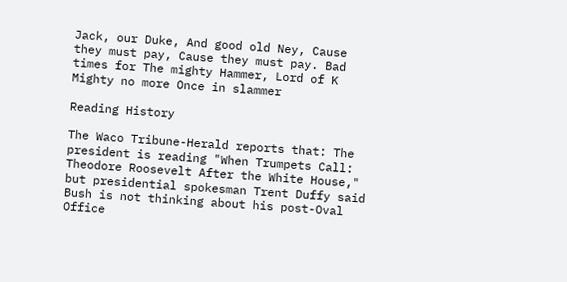Jack, our Duke, And good old Ney, Cause they must pay, Cause they must pay. Bad times for The mighty Hammer, Lord of K Mighty no more Once in slammer

Reading History

The Waco Tribune-Herald reports that: The president is reading "When Trumpets Call: Theodore Roosevelt After the White House," but presidential spokesman Trent Duffy said Bush is not thinking about his post-Oval Office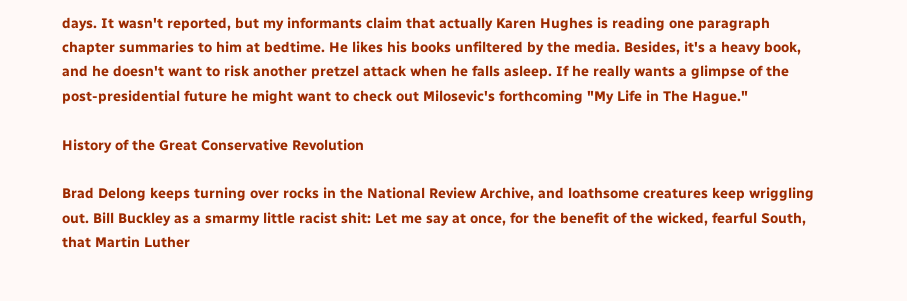days. It wasn't reported, but my informants claim that actually Karen Hughes is reading one paragraph chapter summaries to him at bedtime. He likes his books unfiltered by the media. Besides, it's a heavy book, and he doesn't want to risk another pretzel attack when he falls asleep. If he really wants a glimpse of the post-presidential future he might want to check out Milosevic's forthcoming "My Life in The Hague."

History of the Great Conservative Revolution

Brad Delong keeps turning over rocks in the National Review Archive, and loathsome creatures keep wriggling out. Bill Buckley as a smarmy little racist shit: Let me say at once, for the benefit of the wicked, fearful South, that Martin Luther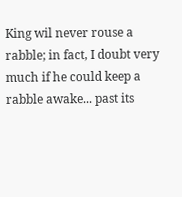King wil never rouse a rabble; in fact, I doubt very much if he could keep a rabble awake... past its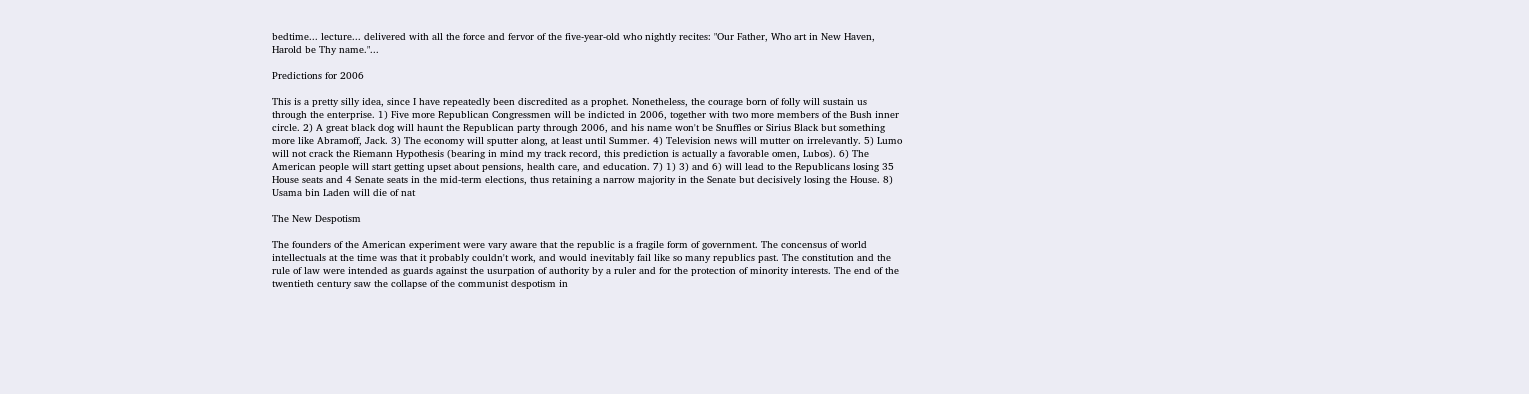bedtime... lecture... delivered with all the force and fervor of the five-year-old who nightly recites: "Our Father, Who art in New Haven, Harold be Thy name."...

Predictions for 2006

This is a pretty silly idea, since I have repeatedly been discredited as a prophet. Nonetheless, the courage born of folly will sustain us through the enterprise. 1) Five more Republican Congressmen will be indicted in 2006, together with two more members of the Bush inner circle. 2) A great black dog will haunt the Republican party through 2006, and his name won't be Snuffles or Sirius Black but something more like Abramoff, Jack. 3) The economy will sputter along, at least until Summer. 4) Television news will mutter on irrelevantly. 5) Lumo will not crack the Riemann Hypothesis (bearing in mind my track record, this prediction is actually a favorable omen, Lubos). 6) The American people will start getting upset about pensions, health care, and education. 7) 1) 3) and 6) will lead to the Republicans losing 35 House seats and 4 Senate seats in the mid-term elections, thus retaining a narrow majority in the Senate but decisively losing the House. 8) Usama bin Laden will die of nat

The New Despotism

The founders of the American experiment were vary aware that the republic is a fragile form of government. The concensus of world intellectuals at the time was that it probably couldn't work, and would inevitably fail like so many republics past. The constitution and the rule of law were intended as guards against the usurpation of authority by a ruler and for the protection of minority interests. The end of the twentieth century saw the collapse of the communist despotism in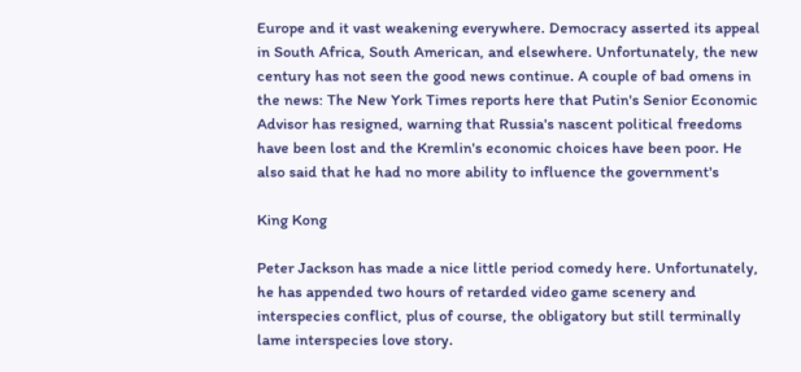Europe and it vast weakening everywhere. Democracy asserted its appeal in South Africa, South American, and elsewhere. Unfortunately, the new century has not seen the good news continue. A couple of bad omens in the news: The New York Times reports here that Putin's Senior Economic Advisor has resigned, warning that Russia's nascent political freedoms have been lost and the Kremlin's economic choices have been poor. He also said that he had no more ability to influence the government's

King Kong

Peter Jackson has made a nice little period comedy here. Unfortunately, he has appended two hours of retarded video game scenery and interspecies conflict, plus of course, the obligatory but still terminally lame interspecies love story.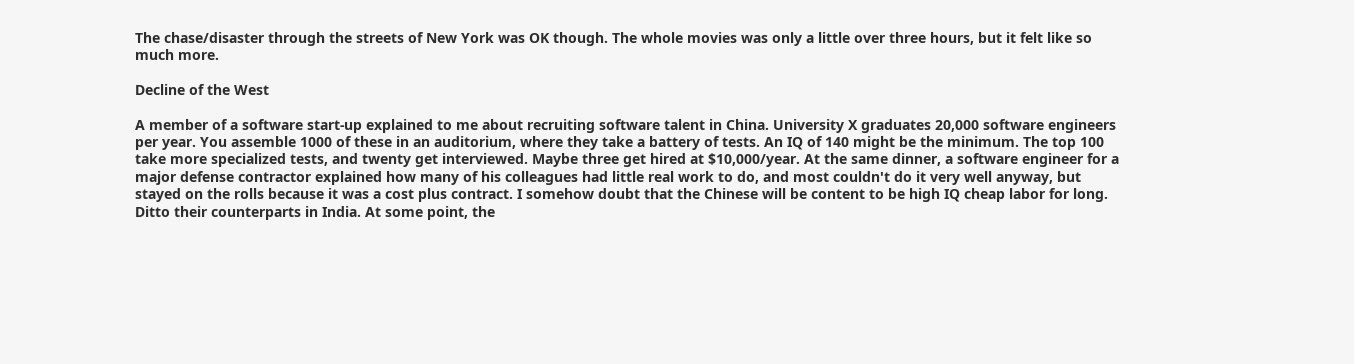The chase/disaster through the streets of New York was OK though. The whole movies was only a little over three hours, but it felt like so much more.

Decline of the West

A member of a software start-up explained to me about recruiting software talent in China. University X graduates 20,000 software engineers per year. You assemble 1000 of these in an auditorium, where they take a battery of tests. An IQ of 140 might be the minimum. The top 100 take more specialized tests, and twenty get interviewed. Maybe three get hired at $10,000/year. At the same dinner, a software engineer for a major defense contractor explained how many of his colleagues had little real work to do, and most couldn't do it very well anyway, but stayed on the rolls because it was a cost plus contract. I somehow doubt that the Chinese will be content to be high IQ cheap labor for long. Ditto their counterparts in India. At some point, the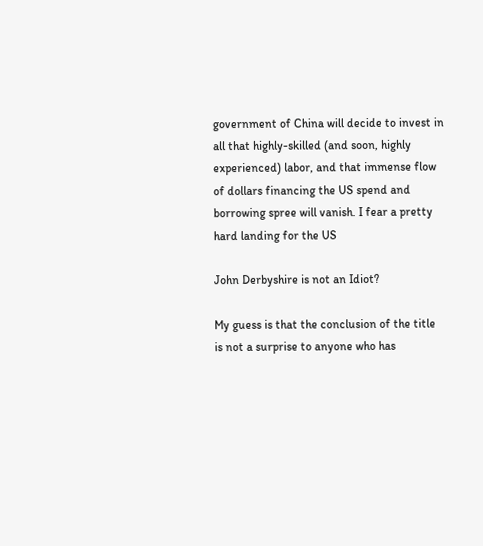government of China will decide to invest in all that highly-skilled (and soon, highly experienced) labor, and that immense flow of dollars financing the US spend and borrowing spree will vanish. I fear a pretty hard landing for the US

John Derbyshire is not an Idiot?

My guess is that the conclusion of the title is not a surprise to anyone who has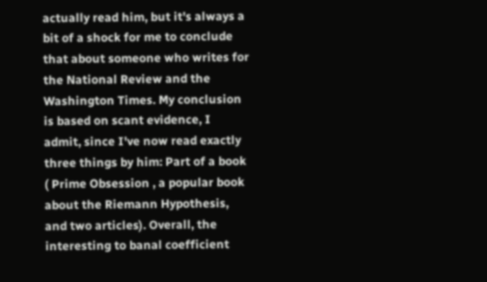actually read him, but it's always a bit of a shock for me to conclude that about someone who writes for the National Review and the Washington Times. My conclusion is based on scant evidence, I admit, since I've now read exactly three things by him: Part of a book ( Prime Obsession , a popular book about the Riemann Hypothesis, and two articles). Overall, the interesting to banal coefficient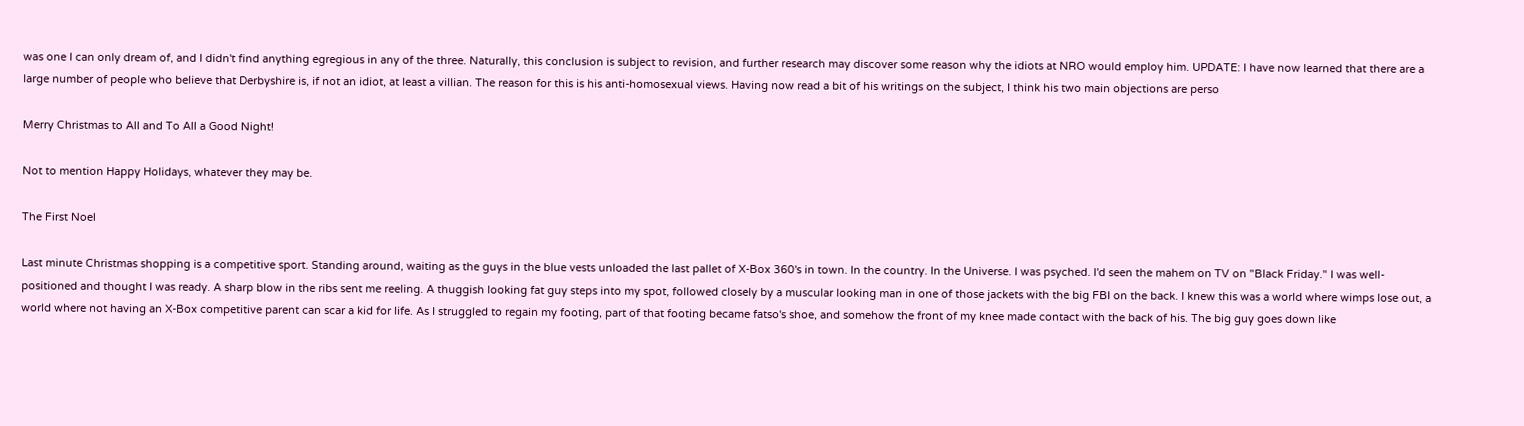was one I can only dream of, and I didn't find anything egregious in any of the three. Naturally, this conclusion is subject to revision, and further research may discover some reason why the idiots at NRO would employ him. UPDATE: I have now learned that there are a large number of people who believe that Derbyshire is, if not an idiot, at least a villian. The reason for this is his anti-homosexual views. Having now read a bit of his writings on the subject, I think his two main objections are perso

Merry Christmas to All and To All a Good Night!

Not to mention Happy Holidays, whatever they may be.

The First Noel

Last minute Christmas shopping is a competitive sport. Standing around, waiting as the guys in the blue vests unloaded the last pallet of X-Box 360's in town. In the country. In the Universe. I was psyched. I'd seen the mahem on TV on "Black Friday." I was well-positioned and thought I was ready. A sharp blow in the ribs sent me reeling. A thuggish looking fat guy steps into my spot, followed closely by a muscular looking man in one of those jackets with the big FBI on the back. I knew this was a world where wimps lose out, a world where not having an X-Box competitive parent can scar a kid for life. As I struggled to regain my footing, part of that footing became fatso's shoe, and somehow the front of my knee made contact with the back of his. The big guy goes down like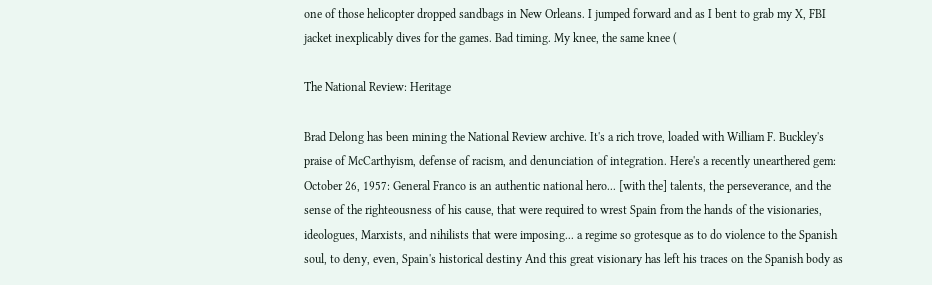one of those helicopter dropped sandbags in New Orleans. I jumped forward and as I bent to grab my X, FBI jacket inexplicably dives for the games. Bad timing. My knee, the same knee (

The National Review: Heritage

Brad Delong has been mining the National Review archive. It's a rich trove, loaded with William F. Buckley's praise of McCarthyism, defense of racism, and denunciation of integration. Here's a recently unearthered gem: October 26, 1957: General Franco is an authentic national hero... [with the] talents, the perseverance, and the sense of the righteousness of his cause, that were required to wrest Spain from the hands of the visionaries, ideologues, Marxists, and nihilists that were imposing... a regime so grotesque as to do violence to the Spanish soul, to deny, even, Spain's historical destiny And this great visionary has left his traces on the Spanish body as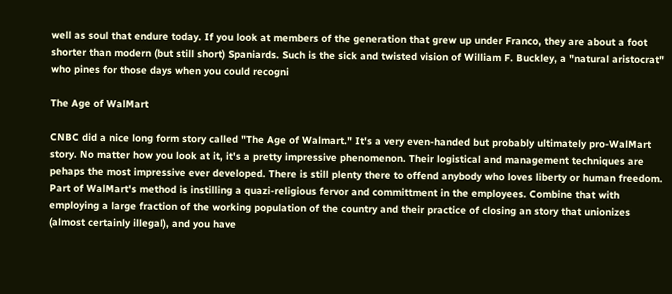well as soul that endure today. If you look at members of the generation that grew up under Franco, they are about a foot shorter than modern (but still short) Spaniards. Such is the sick and twisted vision of William F. Buckley, a "natural aristocrat" who pines for those days when you could recogni

The Age of WalMart

CNBC did a nice long form story called "The Age of Walmart." It's a very even-handed but probably ultimately pro-WalMart story. No matter how you look at it, it's a pretty impressive phenomenon. Their logistical and management techniques are pehaps the most impressive ever developed. There is still plenty there to offend anybody who loves liberty or human freedom. Part of WalMart's method is instilling a quazi-religious fervor and committment in the employees. Combine that with employing a large fraction of the working population of the country and their practice of closing an story that unionizes (almost certainly illegal), and you have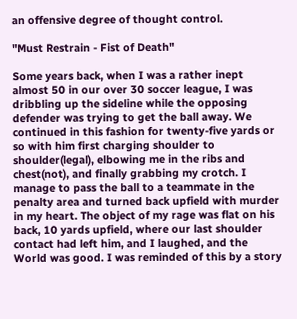an offensive degree of thought control.

"Must Restrain - Fist of Death"

Some years back, when I was a rather inept almost 50 in our over 30 soccer league, I was dribbling up the sideline while the opposing defender was trying to get the ball away. We continued in this fashion for twenty-five yards or so with him first charging shoulder to shoulder(legal), elbowing me in the ribs and chest(not), and finally grabbing my crotch. I manage to pass the ball to a teammate in the penalty area and turned back upfield with murder in my heart. The object of my rage was flat on his back, 10 yards upfield, where our last shoulder contact had left him, and I laughed, and the World was good. I was reminded of this by a story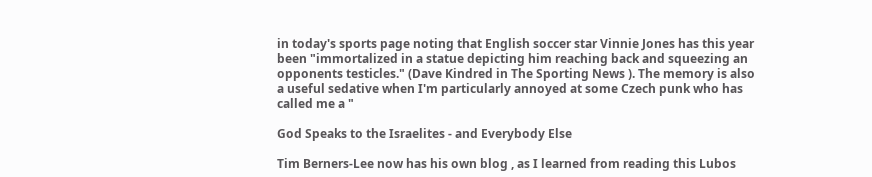in today's sports page noting that English soccer star Vinnie Jones has this year been "immortalized in a statue depicting him reaching back and squeezing an opponents testicles." (Dave Kindred in The Sporting News ). The memory is also a useful sedative when I'm particularly annoyed at some Czech punk who has called me a "

God Speaks to the Israelites - and Everybody Else

Tim Berners-Lee now has his own blog , as I learned from reading this Lubos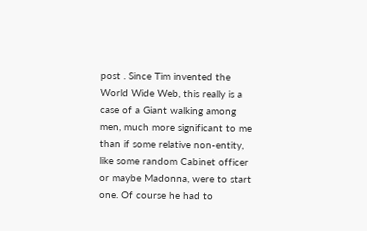post . Since Tim invented the World Wide Web, this really is a case of a Giant walking among men, much more significant to me than if some relative non-entity, like some random Cabinet officer or maybe Madonna, were to start one. Of course he had to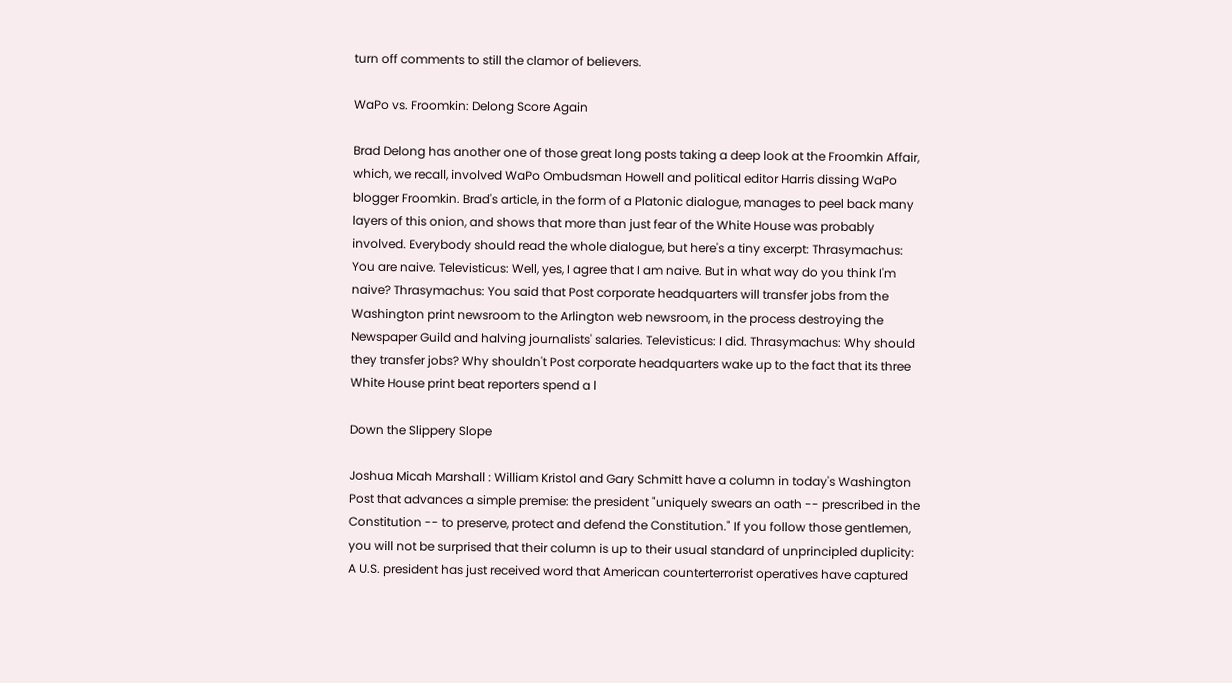turn off comments to still the clamor of believers.

WaPo vs. Froomkin: Delong Score Again

Brad Delong has another one of those great long posts taking a deep look at the Froomkin Affair, which, we recall, involved WaPo Ombudsman Howell and political editor Harris dissing WaPo blogger Froomkin. Brad's article, in the form of a Platonic dialogue, manages to peel back many layers of this onion, and shows that more than just fear of the White House was probably involved. Everybody should read the whole dialogue, but here's a tiny excerpt: Thrasymachus: You are naive. Televisticus: Well, yes, I agree that I am naive. But in what way do you think I'm naive? Thrasymachus: You said that Post corporate headquarters will transfer jobs from the Washington print newsroom to the Arlington web newsroom, in the process destroying the Newspaper Guild and halving journalists' salaries. Televisticus: I did. Thrasymachus: Why should they transfer jobs? Why shouldn't Post corporate headquarters wake up to the fact that its three White House print beat reporters spend a l

Down the Slippery Slope

Joshua Micah Marshall : William Kristol and Gary Schmitt have a column in today's Washington Post that advances a simple premise: the president "uniquely swears an oath -- prescribed in the Constitution -- to preserve, protect and defend the Constitution." If you follow those gentlemen, you will not be surprised that their column is up to their usual standard of unprincipled duplicity: A U.S. president has just received word that American counterterrorist operatives have captured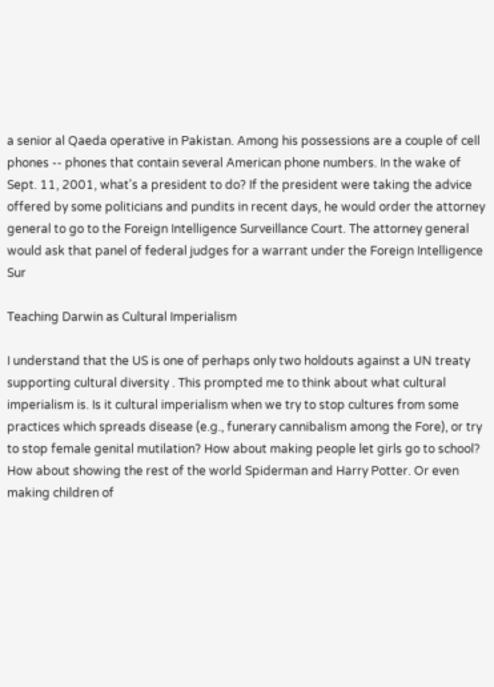a senior al Qaeda operative in Pakistan. Among his possessions are a couple of cell phones -- phones that contain several American phone numbers. In the wake of Sept. 11, 2001, what's a president to do? If the president were taking the advice offered by some politicians and pundits in recent days, he would order the attorney general to go to the Foreign Intelligence Surveillance Court. The attorney general would ask that panel of federal judges for a warrant under the Foreign Intelligence Sur

Teaching Darwin as Cultural Imperialism

I understand that the US is one of perhaps only two holdouts against a UN treaty supporting cultural diversity . This prompted me to think about what cultural imperialism is. Is it cultural imperialism when we try to stop cultures from some practices which spreads disease (e.g., funerary cannibalism among the Fore), or try to stop female genital mutilation? How about making people let girls go to school? How about showing the rest of the world Spiderman and Harry Potter. Or even making children of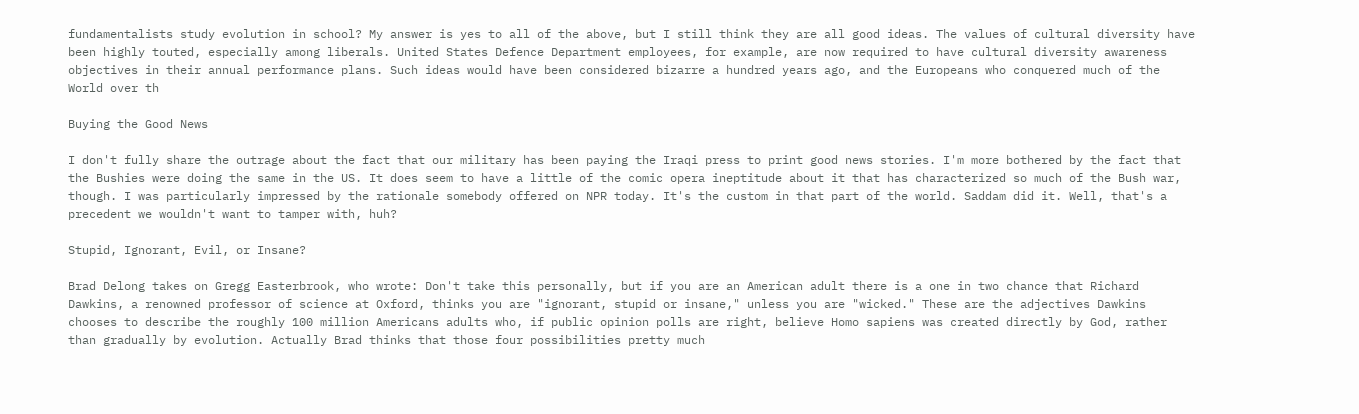fundamentalists study evolution in school? My answer is yes to all of the above, but I still think they are all good ideas. The values of cultural diversity have been highly touted, especially among liberals. United States Defence Department employees, for example, are now required to have cultural diversity awareness objectives in their annual performance plans. Such ideas would have been considered bizarre a hundred years ago, and the Europeans who conquered much of the World over th

Buying the Good News

I don't fully share the outrage about the fact that our military has been paying the Iraqi press to print good news stories. I'm more bothered by the fact that the Bushies were doing the same in the US. It does seem to have a little of the comic opera ineptitude about it that has characterized so much of the Bush war, though. I was particularly impressed by the rationale somebody offered on NPR today. It's the custom in that part of the world. Saddam did it. Well, that's a precedent we wouldn't want to tamper with, huh?

Stupid, Ignorant, Evil, or Insane?

Brad Delong takes on Gregg Easterbrook, who wrote: Don't take this personally, but if you are an American adult there is a one in two chance that Richard Dawkins, a renowned professor of science at Oxford, thinks you are "ignorant, stupid or insane," unless you are "wicked." These are the adjectives Dawkins chooses to describe the roughly 100 million Americans adults who, if public opinion polls are right, believe Homo sapiens was created directly by God, rather than gradually by evolution. Actually Brad thinks that those four possibilities pretty much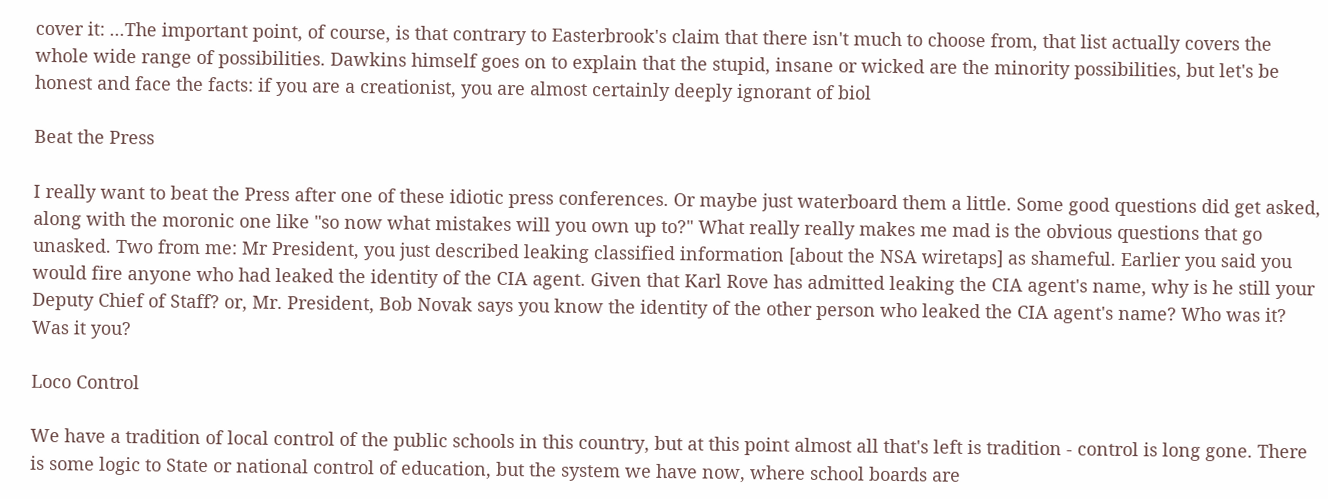cover it: ...The important point, of course, is that contrary to Easterbrook's claim that there isn't much to choose from, that list actually covers the whole wide range of possibilities. Dawkins himself goes on to explain that the stupid, insane or wicked are the minority possibilities, but let's be honest and face the facts: if you are a creationist, you are almost certainly deeply ignorant of biol

Beat the Press

I really want to beat the Press after one of these idiotic press conferences. Or maybe just waterboard them a little. Some good questions did get asked, along with the moronic one like "so now what mistakes will you own up to?" What really really makes me mad is the obvious questions that go unasked. Two from me: Mr President, you just described leaking classified information [about the NSA wiretaps] as shameful. Earlier you said you would fire anyone who had leaked the identity of the CIA agent. Given that Karl Rove has admitted leaking the CIA agent's name, why is he still your Deputy Chief of Staff? or, Mr. President, Bob Novak says you know the identity of the other person who leaked the CIA agent's name? Who was it? Was it you?

Loco Control

We have a tradition of local control of the public schools in this country, but at this point almost all that's left is tradition - control is long gone. There is some logic to State or national control of education, but the system we have now, where school boards are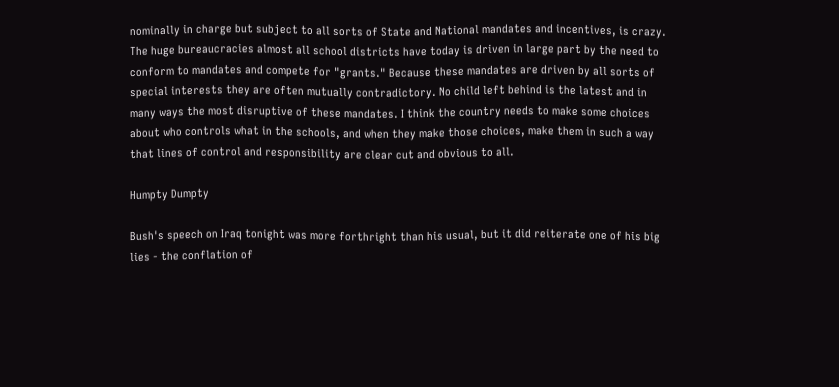nominally in charge but subject to all sorts of State and National mandates and incentives, is crazy. The huge bureaucracies almost all school districts have today is driven in large part by the need to conform to mandates and compete for "grants." Because these mandates are driven by all sorts of special interests they are often mutually contradictory. No child left behind is the latest and in many ways the most disruptive of these mandates. I think the country needs to make some choices about who controls what in the schools, and when they make those choices, make them in such a way that lines of control and responsibility are clear cut and obvious to all.

Humpty Dumpty

Bush's speech on Iraq tonight was more forthright than his usual, but it did reiterate one of his big lies - the conflation of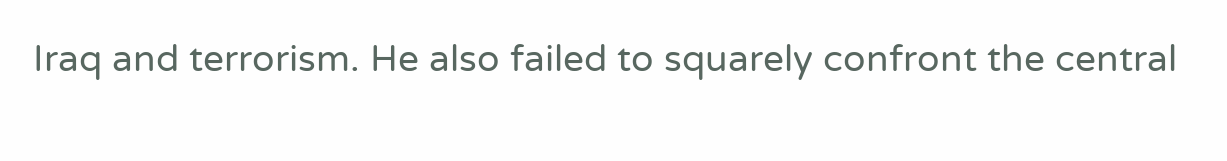Iraq and terrorism. He also failed to squarely confront the central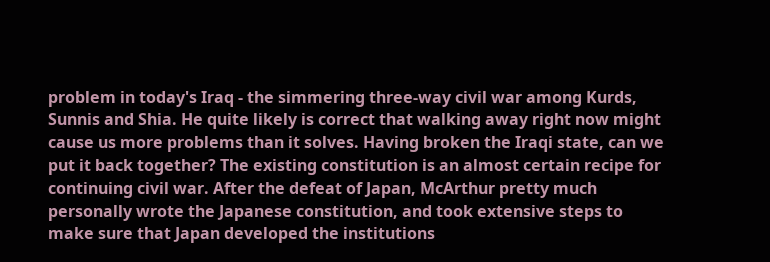problem in today's Iraq - the simmering three-way civil war among Kurds, Sunnis and Shia. He quite likely is correct that walking away right now might cause us more problems than it solves. Having broken the Iraqi state, can we put it back together? The existing constitution is an almost certain recipe for continuing civil war. After the defeat of Japan, McArthur pretty much personally wrote the Japanese constitution, and took extensive steps to make sure that Japan developed the institutions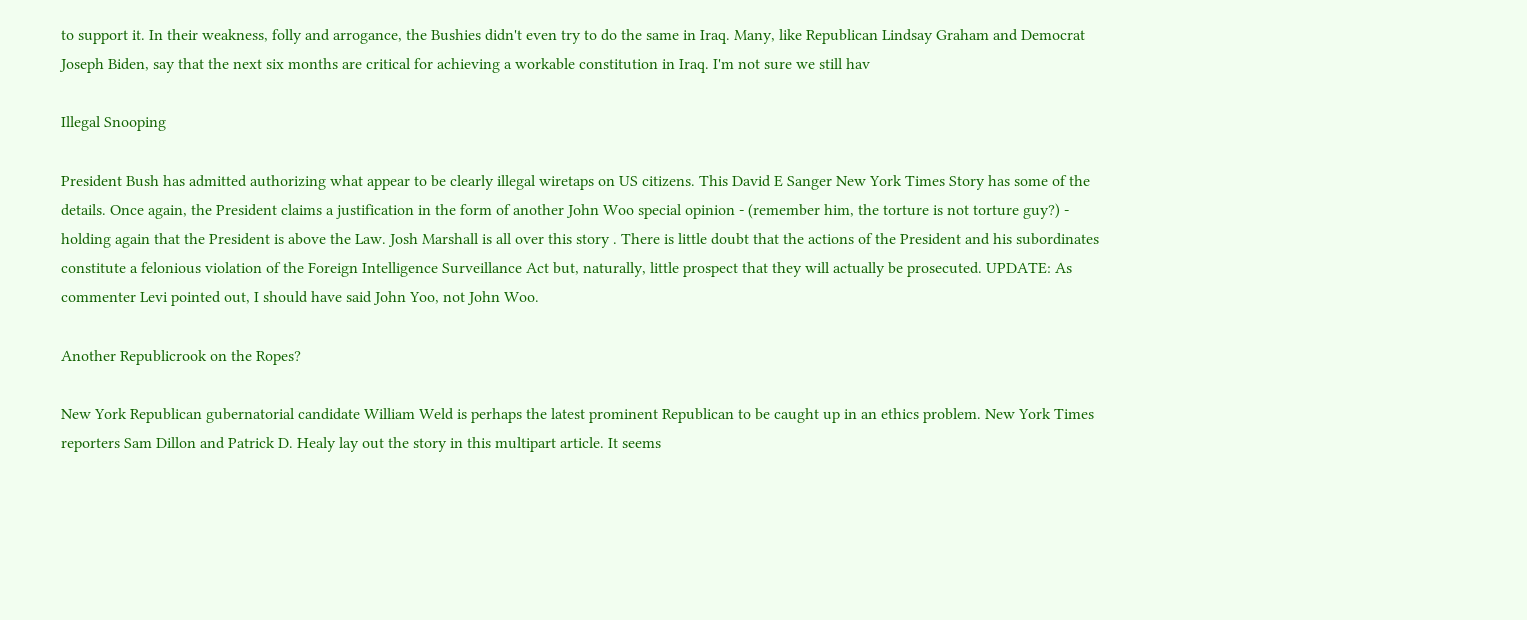to support it. In their weakness, folly and arrogance, the Bushies didn't even try to do the same in Iraq. Many, like Republican Lindsay Graham and Democrat Joseph Biden, say that the next six months are critical for achieving a workable constitution in Iraq. I'm not sure we still hav

Illegal Snooping

President Bush has admitted authorizing what appear to be clearly illegal wiretaps on US citizens. This David E Sanger New York Times Story has some of the details. Once again, the President claims a justification in the form of another John Woo special opinion - (remember him, the torture is not torture guy?) - holding again that the President is above the Law. Josh Marshall is all over this story . There is little doubt that the actions of the President and his subordinates constitute a felonious violation of the Foreign Intelligence Surveillance Act but, naturally, little prospect that they will actually be prosecuted. UPDATE: As commenter Levi pointed out, I should have said John Yoo, not John Woo.

Another Republicrook on the Ropes?

New York Republican gubernatorial candidate William Weld is perhaps the latest prominent Republican to be caught up in an ethics problem. New York Times reporters Sam Dillon and Patrick D. Healy lay out the story in this multipart article. It seems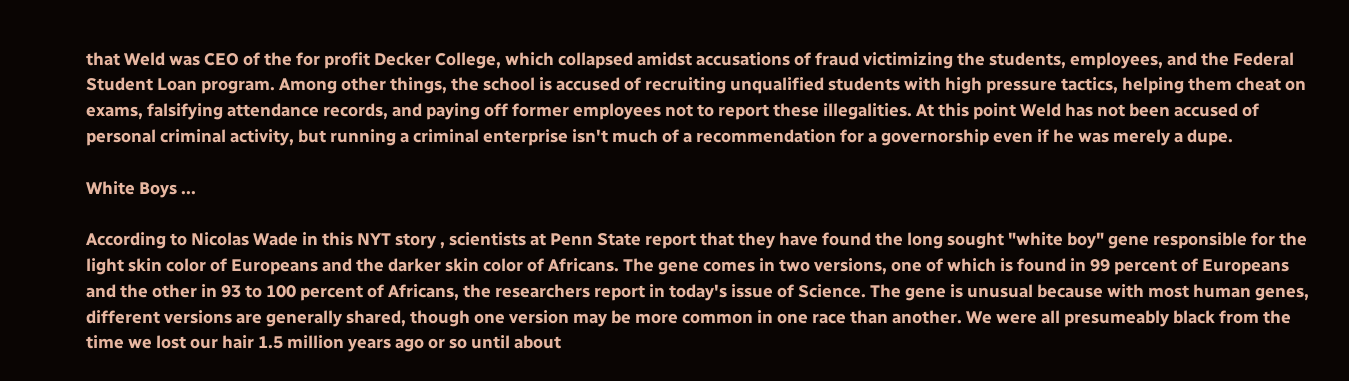that Weld was CEO of the for profit Decker College, which collapsed amidst accusations of fraud victimizing the students, employees, and the Federal Student Loan program. Among other things, the school is accused of recruiting unqualified students with high pressure tactics, helping them cheat on exams, falsifying attendance records, and paying off former employees not to report these illegalities. At this point Weld has not been accused of personal criminal activity, but running a criminal enterprise isn't much of a recommendation for a governorship even if he was merely a dupe.

White Boys ...

According to Nicolas Wade in this NYT story , scientists at Penn State report that they have found the long sought "white boy" gene responsible for the light skin color of Europeans and the darker skin color of Africans. The gene comes in two versions, one of which is found in 99 percent of Europeans and the other in 93 to 100 percent of Africans, the researchers report in today's issue of Science. The gene is unusual because with most human genes, different versions are generally shared, though one version may be more common in one race than another. We were all presumeably black from the time we lost our hair 1.5 million years ago or so until about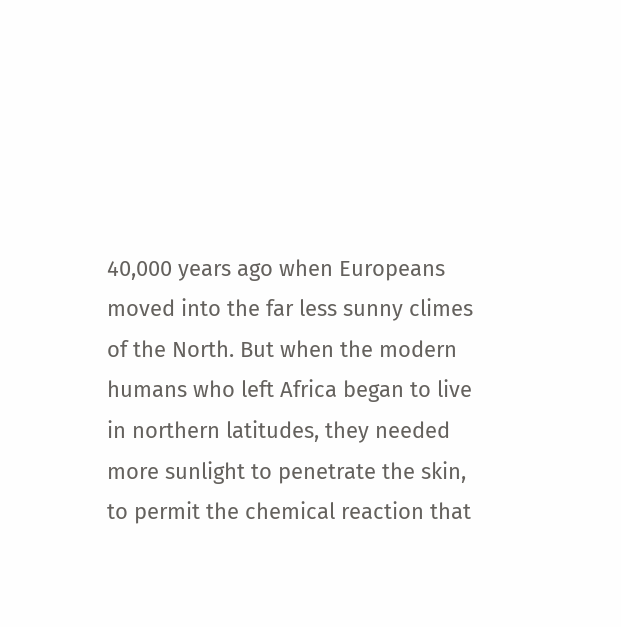40,000 years ago when Europeans moved into the far less sunny climes of the North. But when the modern humans who left Africa began to live in northern latitudes, they needed more sunlight to penetrate the skin, to permit the chemical reaction that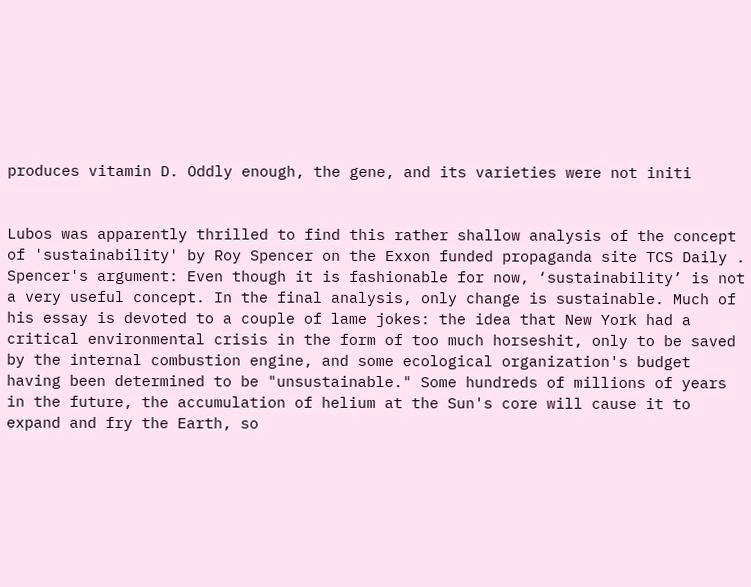produces vitamin D. Oddly enough, the gene, and its varieties were not initi


Lubos was apparently thrilled to find this rather shallow analysis of the concept of 'sustainability' by Roy Spencer on the Exxon funded propaganda site TCS Daily . Spencer's argument: Even though it is fashionable for now, ‘sustainability’ is not a very useful concept. In the final analysis, only change is sustainable. Much of his essay is devoted to a couple of lame jokes: the idea that New York had a critical environmental crisis in the form of too much horseshit, only to be saved by the internal combustion engine, and some ecological organization's budget having been determined to be "unsustainable." Some hundreds of millions of years in the future, the accumulation of helium at the Sun's core will cause it to expand and fry the Earth, so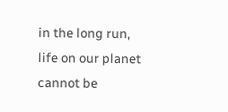in the long run, life on our planet cannot be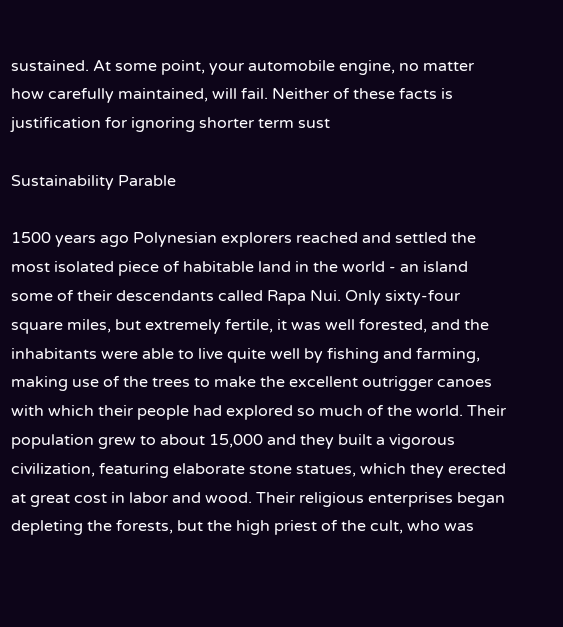sustained. At some point, your automobile engine, no matter how carefully maintained, will fail. Neither of these facts is justification for ignoring shorter term sust

Sustainability Parable

1500 years ago Polynesian explorers reached and settled the most isolated piece of habitable land in the world - an island some of their descendants called Rapa Nui. Only sixty-four square miles, but extremely fertile, it was well forested, and the inhabitants were able to live quite well by fishing and farming, making use of the trees to make the excellent outrigger canoes with which their people had explored so much of the world. Their population grew to about 15,000 and they built a vigorous civilization, featuring elaborate stone statues, which they erected at great cost in labor and wood. Their religious enterprises began depleting the forests, but the high priest of the cult, who was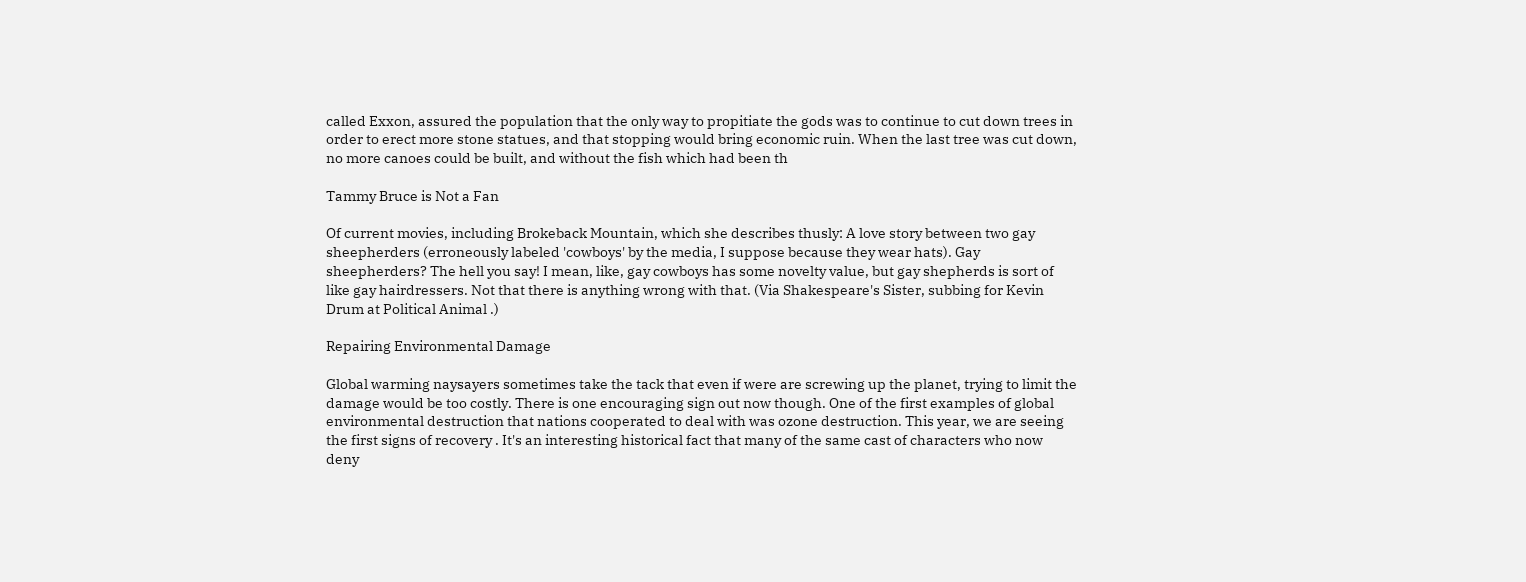called Exxon, assured the population that the only way to propitiate the gods was to continue to cut down trees in order to erect more stone statues, and that stopping would bring economic ruin. When the last tree was cut down, no more canoes could be built, and without the fish which had been th

Tammy Bruce is Not a Fan

Of current movies, including Brokeback Mountain, which she describes thusly: A love story between two gay sheepherders (erroneously labeled 'cowboys' by the media, I suppose because they wear hats). Gay sheepherders? The hell you say! I mean, like, gay cowboys has some novelty value, but gay shepherds is sort of like gay hairdressers. Not that there is anything wrong with that. (Via Shakespeare's Sister, subbing for Kevin Drum at Political Animal .)

Repairing Environmental Damage

Global warming naysayers sometimes take the tack that even if were are screwing up the planet, trying to limit the damage would be too costly. There is one encouraging sign out now though. One of the first examples of global environmental destruction that nations cooperated to deal with was ozone destruction. This year, we are seeing the first signs of recovery . It's an interesting historical fact that many of the same cast of characters who now deny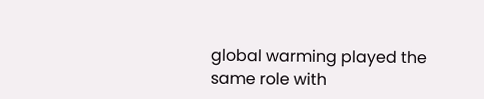global warming played the same role with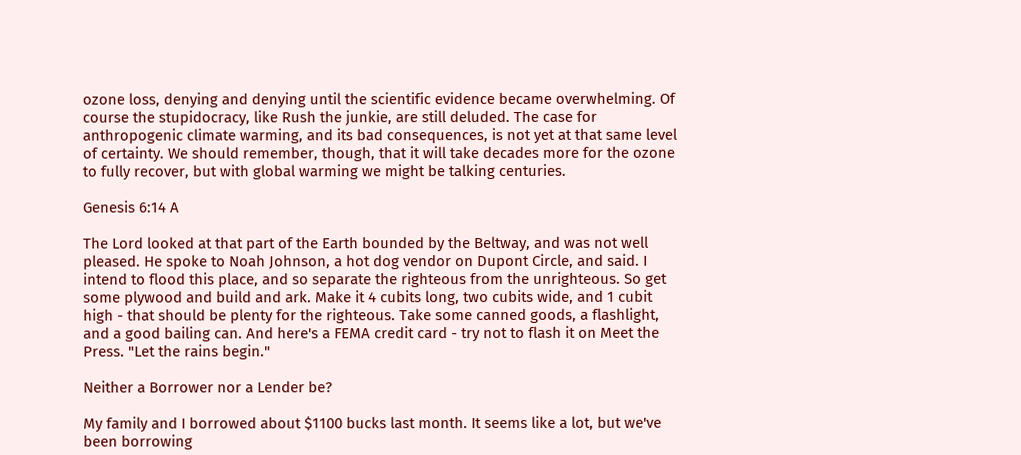ozone loss, denying and denying until the scientific evidence became overwhelming. Of course the stupidocracy, like Rush the junkie, are still deluded. The case for anthropogenic climate warming, and its bad consequences, is not yet at that same level of certainty. We should remember, though, that it will take decades more for the ozone to fully recover, but with global warming we might be talking centuries.

Genesis 6:14 A

The Lord looked at that part of the Earth bounded by the Beltway, and was not well pleased. He spoke to Noah Johnson, a hot dog vendor on Dupont Circle, and said. I intend to flood this place, and so separate the righteous from the unrighteous. So get some plywood and build and ark. Make it 4 cubits long, two cubits wide, and 1 cubit high - that should be plenty for the righteous. Take some canned goods, a flashlight, and a good bailing can. And here's a FEMA credit card - try not to flash it on Meet the Press. "Let the rains begin."

Neither a Borrower nor a Lender be?

My family and I borrowed about $1100 bucks last month. It seems like a lot, but we've been borrowing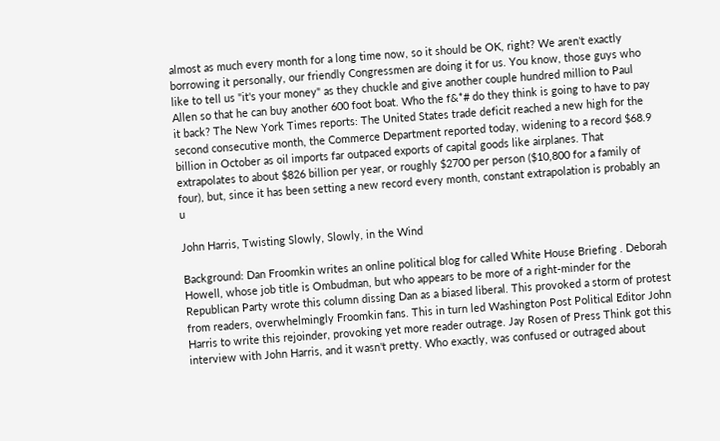almost as much every month for a long time now, so it should be OK, right? We aren't exactly borrowing it personally, our friendly Congressmen are doing it for us. You know, those guys who like to tell us "it's your money" as they chuckle and give another couple hundred million to Paul Allen so that he can buy another 600 foot boat. Who the f&*# do they think is going to have to pay it back? The New York Times reports: The United States trade deficit reached a new high for the second consecutive month, the Commerce Department reported today, widening to a record $68.9 billion in October as oil imports far outpaced exports of capital goods like airplanes. That extrapolates to about $826 billion per year, or roughly $2700 per person ($10,800 for a family of four), but, since it has been setting a new record every month, constant extrapolation is probably an u

John Harris, Twisting Slowly, Slowly, in the Wind

Background: Dan Froomkin writes an online political blog for called White House Briefing . Deborah Howell, whose job title is Ombudman, but who appears to be more of a right-minder for the Republican Party wrote this column dissing Dan as a biased liberal. This provoked a storm of protest from readers, overwhelmingly Froomkin fans. This in turn led Washington Post Political Editor John Harris to write this rejoinder, provoking yet more reader outrage. Jay Rosen of Press Think got this interview with John Harris, and it wasn't pretty. Who exactly, was confused or outraged about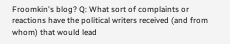Froomkin's blog? Q: What sort of complaints or reactions have the political writers received (and from whom) that would lead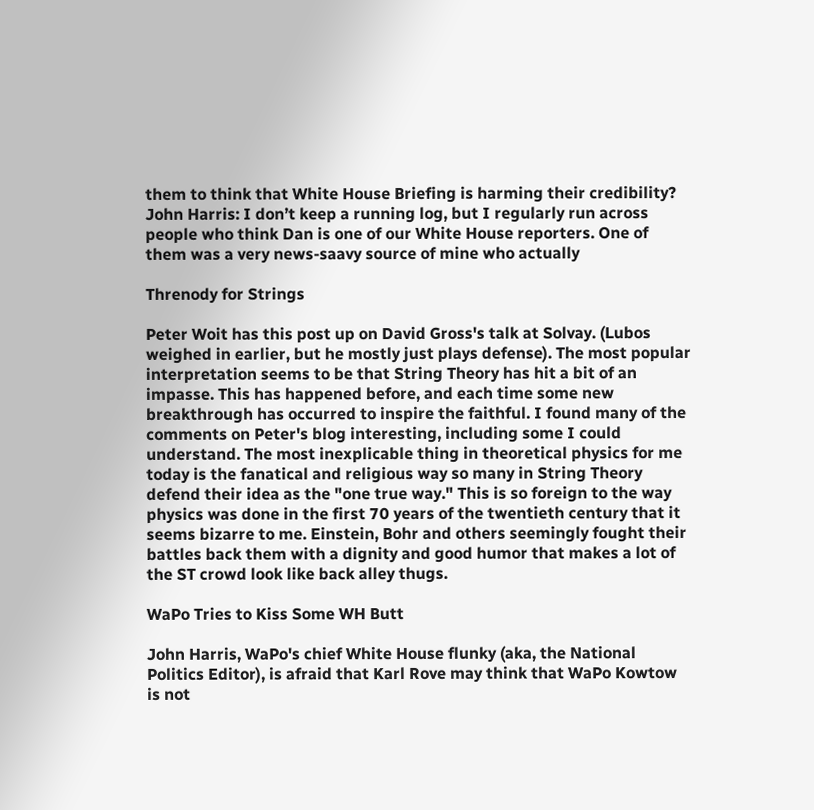them to think that White House Briefing is harming their credibility? John Harris: I don’t keep a running log, but I regularly run across people who think Dan is one of our White House reporters. One of them was a very news-saavy source of mine who actually

Threnody for Strings

Peter Woit has this post up on David Gross's talk at Solvay. (Lubos weighed in earlier, but he mostly just plays defense). The most popular interpretation seems to be that String Theory has hit a bit of an impasse. This has happened before, and each time some new breakthrough has occurred to inspire the faithful. I found many of the comments on Peter's blog interesting, including some I could understand. The most inexplicable thing in theoretical physics for me today is the fanatical and religious way so many in String Theory defend their idea as the "one true way." This is so foreign to the way physics was done in the first 70 years of the twentieth century that it seems bizarre to me. Einstein, Bohr and others seemingly fought their battles back them with a dignity and good humor that makes a lot of the ST crowd look like back alley thugs.

WaPo Tries to Kiss Some WH Butt

John Harris, WaPo's chief White House flunky (aka, the National Politics Editor), is afraid that Karl Rove may think that WaPo Kowtow is not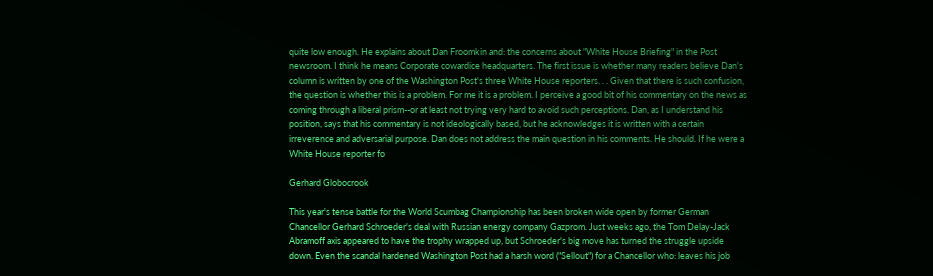quite low enough. He explains about Dan Froomkin and: the concerns about "White House Briefing" in the Post newsroom. I think he means Corporate cowardice headquarters. The first issue is whether many readers believe Dan's column is written by one of the Washington Post's three White House reporters. . . Given that there is such confusion, the question is whether this is a problem. For me it is a problem. I perceive a good bit of his commentary on the news as coming through a liberal prism--or at least not trying very hard to avoid such perceptions. Dan, as I understand his position, says that his commentary is not ideologically based, but he acknowledges it is written with a certain irreverence and adversarial purpose. Dan does not address the main question in his comments. He should. If he were a White House reporter fo

Gerhard Globocrook

This year's tense battle for the World Scumbag Championship has been broken wide open by former German Chancellor Gerhard Schroeder's deal with Russian energy company Gazprom. Just weeks ago, the Tom Delay-Jack Abramoff axis appeared to have the trophy wrapped up, but Schroeder's big move has turned the struggle upside down. Even the scandal hardened Washington Post had a harsh word ("Sellout") for a Chancellor who: leaves his job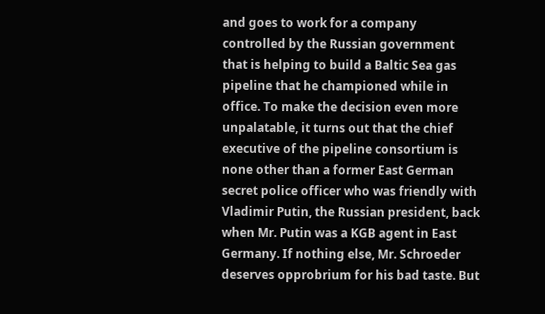and goes to work for a company controlled by the Russian government that is helping to build a Baltic Sea gas pipeline that he championed while in office. To make the decision even more unpalatable, it turns out that the chief executive of the pipeline consortium is none other than a former East German secret police officer who was friendly with Vladimir Putin, the Russian president, back when Mr. Putin was a KGB agent in East Germany. If nothing else, Mr. Schroeder deserves opprobrium for his bad taste. But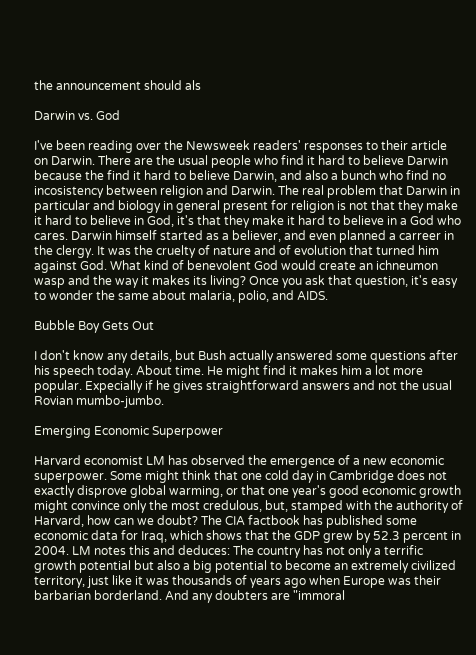the announcement should als

Darwin vs. God

I've been reading over the Newsweek readers' responses to their article on Darwin. There are the usual people who find it hard to believe Darwin because the find it hard to believe Darwin, and also a bunch who find no incosistency between religion and Darwin. The real problem that Darwin in particular and biology in general present for religion is not that they make it hard to believe in God, it's that they make it hard to believe in a God who cares. Darwin himself started as a believer, and even planned a carreer in the clergy. It was the cruelty of nature and of evolution that turned him against God. What kind of benevolent God would create an ichneumon wasp and the way it makes its living? Once you ask that question, it's easy to wonder the same about malaria, polio, and AIDS.

Bubble Boy Gets Out

I don't know any details, but Bush actually answered some questions after his speech today. About time. He might find it makes him a lot more popular. Expecially if he gives straightforward answers and not the usual Rovian mumbo-jumbo.

Emerging Economic Superpower

Harvard economist LM has observed the emergence of a new economic superpower. Some might think that one cold day in Cambridge does not exactly disprove global warming, or that one year's good economic growth might convince only the most credulous, but, stamped with the authority of Harvard, how can we doubt? The CIA factbook has published some economic data for Iraq, which shows that the GDP grew by 52.3 percent in 2004. LM notes this and deduces: The country has not only a terrific growth potential but also a big potential to become an extremely civilized territory, just like it was thousands of years ago when Europe was their barbarian borderland. And any doubters are "immoral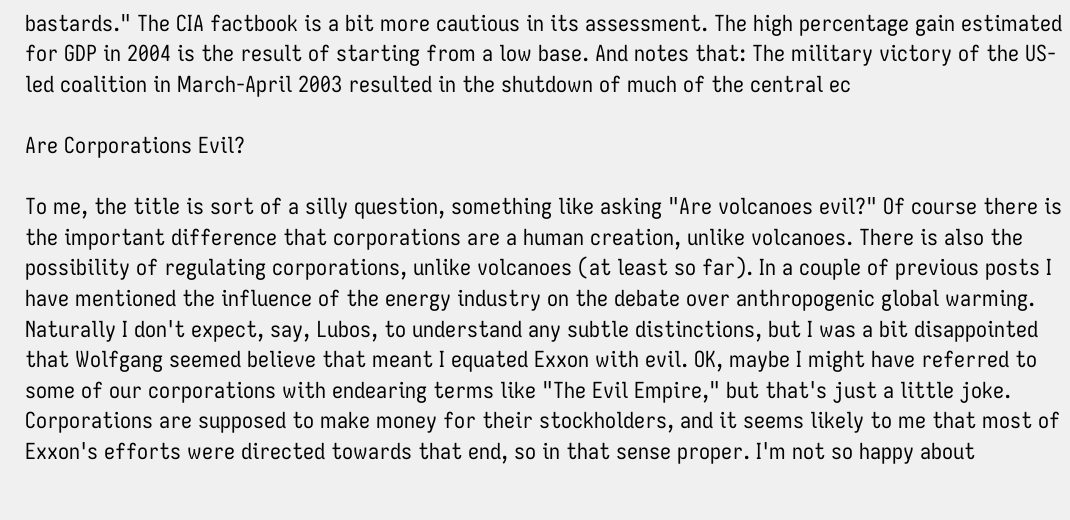bastards." The CIA factbook is a bit more cautious in its assessment. The high percentage gain estimated for GDP in 2004 is the result of starting from a low base. And notes that: The military victory of the US-led coalition in March-April 2003 resulted in the shutdown of much of the central ec

Are Corporations Evil?

To me, the title is sort of a silly question, something like asking "Are volcanoes evil?" Of course there is the important difference that corporations are a human creation, unlike volcanoes. There is also the possibility of regulating corporations, unlike volcanoes (at least so far). In a couple of previous posts I have mentioned the influence of the energy industry on the debate over anthropogenic global warming. Naturally I don't expect, say, Lubos, to understand any subtle distinctions, but I was a bit disappointed that Wolfgang seemed believe that meant I equated Exxon with evil. OK, maybe I might have referred to some of our corporations with endearing terms like "The Evil Empire," but that's just a little joke. Corporations are supposed to make money for their stockholders, and it seems likely to me that most of Exxon's efforts were directed towards that end, so in that sense proper. I'm not so happy about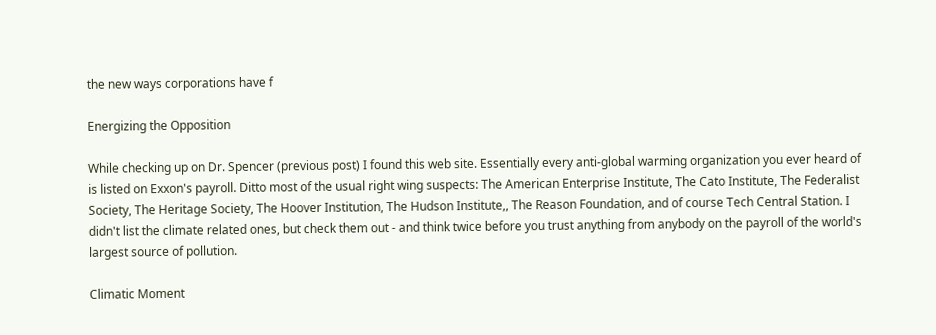the new ways corporations have f

Energizing the Opposition

While checking up on Dr. Spencer (previous post) I found this web site. Essentially every anti-global warming organization you ever heard of is listed on Exxon's payroll. Ditto most of the usual right wing suspects: The American Enterprise Institute, The Cato Institute, The Federalist Society, The Heritage Society, The Hoover Institution, The Hudson Institute,, The Reason Foundation, and of course Tech Central Station. I didn't list the climate related ones, but check them out - and think twice before you trust anything from anybody on the payroll of the world's largest source of pollution.

Climatic Moment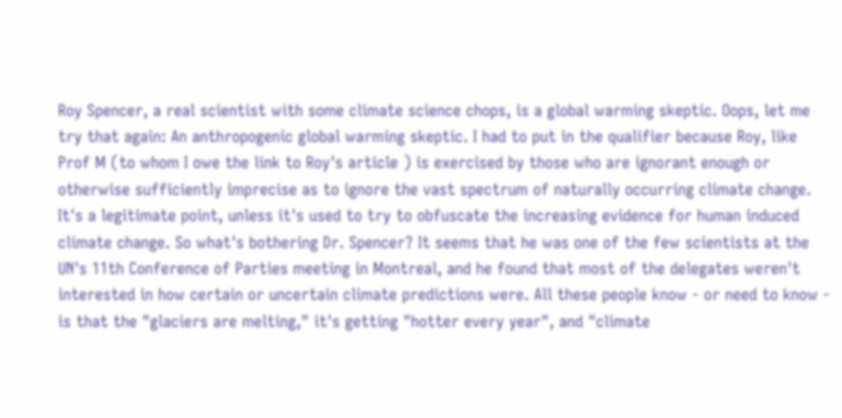Roy Spencer, a real scientist with some climate science chops, is a global warming skeptic. Oops, let me try that again: An anthropogenic global warming skeptic. I had to put in the qualifier because Roy, like Prof M (to whom I owe the link to Roy's article ) is exercised by those who are ignorant enough or otherwise sufficiently imprecise as to ignore the vast spectrum of naturally occurring climate change. It's a legitimate point, unless it's used to try to obfuscate the increasing evidence for human induced climate change. So what's bothering Dr. Spencer? It seems that he was one of the few scientists at the UN's 11th Conference of Parties meeting in Montreal, and he found that most of the delegates weren't interested in how certain or uncertain climate predictions were. All these people know - or need to know - is that the "glaciers are melting," it's getting "hotter every year", and "climate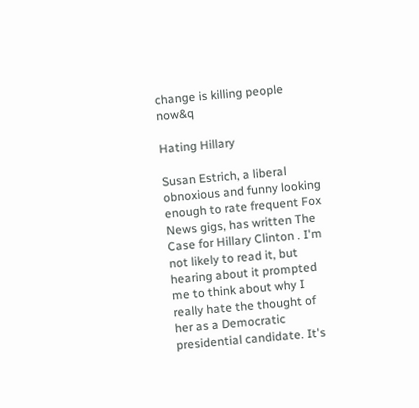change is killing people now&q

Hating Hillary

Susan Estrich, a liberal obnoxious and funny looking enough to rate frequent Fox News gigs, has written The Case for Hillary Clinton . I'm not likely to read it, but hearing about it prompted me to think about why I really hate the thought of her as a Democratic presidential candidate. It's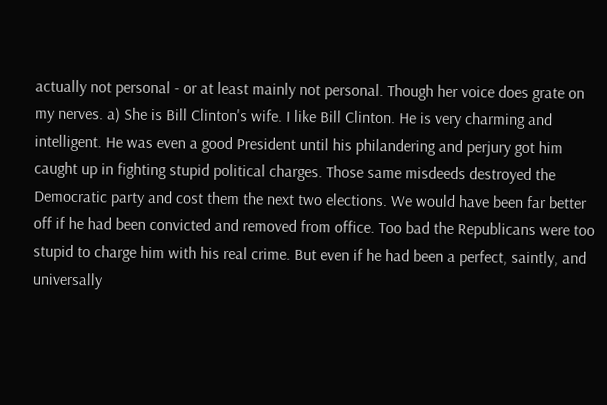actually not personal - or at least mainly not personal. Though her voice does grate on my nerves. a) She is Bill Clinton's wife. I like Bill Clinton. He is very charming and intelligent. He was even a good President until his philandering and perjury got him caught up in fighting stupid political charges. Those same misdeeds destroyed the Democratic party and cost them the next two elections. We would have been far better off if he had been convicted and removed from office. Too bad the Republicans were too stupid to charge him with his real crime. But even if he had been a perfect, saintly, and universally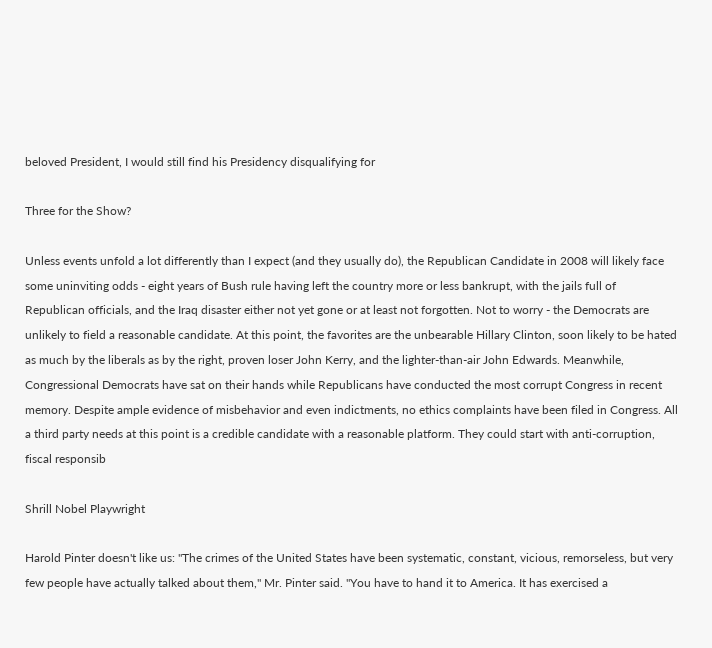beloved President, I would still find his Presidency disqualifying for

Three for the Show?

Unless events unfold a lot differently than I expect (and they usually do), the Republican Candidate in 2008 will likely face some uninviting odds - eight years of Bush rule having left the country more or less bankrupt, with the jails full of Republican officials, and the Iraq disaster either not yet gone or at least not forgotten. Not to worry - the Democrats are unlikely to field a reasonable candidate. At this point, the favorites are the unbearable Hillary Clinton, soon likely to be hated as much by the liberals as by the right, proven loser John Kerry, and the lighter-than-air John Edwards. Meanwhile, Congressional Democrats have sat on their hands while Republicans have conducted the most corrupt Congress in recent memory. Despite ample evidence of misbehavior and even indictments, no ethics complaints have been filed in Congress. All a third party needs at this point is a credible candidate with a reasonable platform. They could start with anti-corruption, fiscal responsib

Shrill Nobel Playwright

Harold Pinter doesn't like us: "The crimes of the United States have been systematic, constant, vicious, remorseless, but very few people have actually talked about them," Mr. Pinter said. "You have to hand it to America. It has exercised a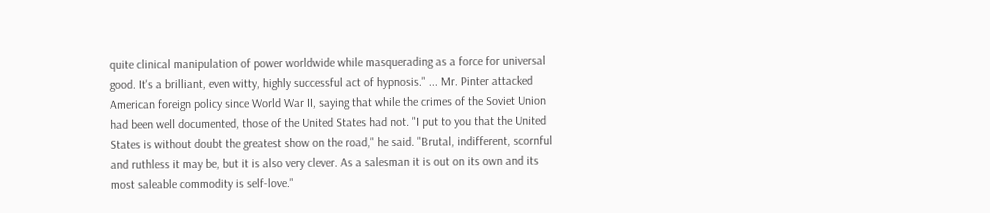quite clinical manipulation of power worldwide while masquerading as a force for universal good. It's a brilliant, even witty, highly successful act of hypnosis." ... Mr. Pinter attacked American foreign policy since World War II, saying that while the crimes of the Soviet Union had been well documented, those of the United States had not. "I put to you that the United States is without doubt the greatest show on the road," he said. "Brutal, indifferent, scornful and ruthless it may be, but it is also very clever. As a salesman it is out on its own and its most saleable commodity is self-love."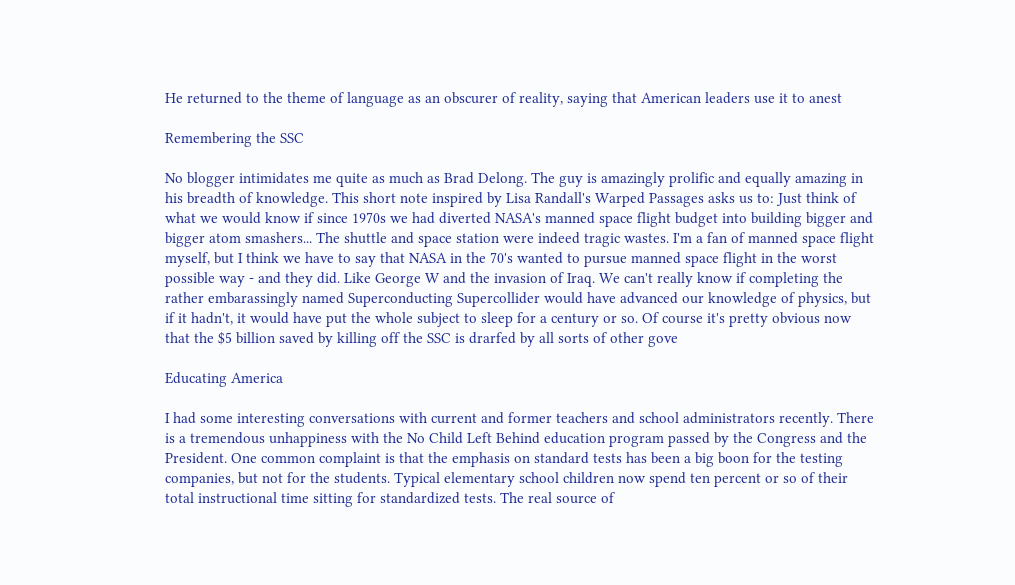He returned to the theme of language as an obscurer of reality, saying that American leaders use it to anest

Remembering the SSC

No blogger intimidates me quite as much as Brad Delong. The guy is amazingly prolific and equally amazing in his breadth of knowledge. This short note inspired by Lisa Randall's Warped Passages asks us to: Just think of what we would know if since 1970s we had diverted NASA's manned space flight budget into building bigger and bigger atom smashers... The shuttle and space station were indeed tragic wastes. I'm a fan of manned space flight myself, but I think we have to say that NASA in the 70's wanted to pursue manned space flight in the worst possible way - and they did. Like George W and the invasion of Iraq. We can't really know if completing the rather embarassingly named Superconducting Supercollider would have advanced our knowledge of physics, but if it hadn't, it would have put the whole subject to sleep for a century or so. Of course it's pretty obvious now that the $5 billion saved by killing off the SSC is drarfed by all sorts of other gove

Educating America

I had some interesting conversations with current and former teachers and school administrators recently. There is a tremendous unhappiness with the No Child Left Behind education program passed by the Congress and the President. One common complaint is that the emphasis on standard tests has been a big boon for the testing companies, but not for the students. Typical elementary school children now spend ten percent or so of their total instructional time sitting for standardized tests. The real source of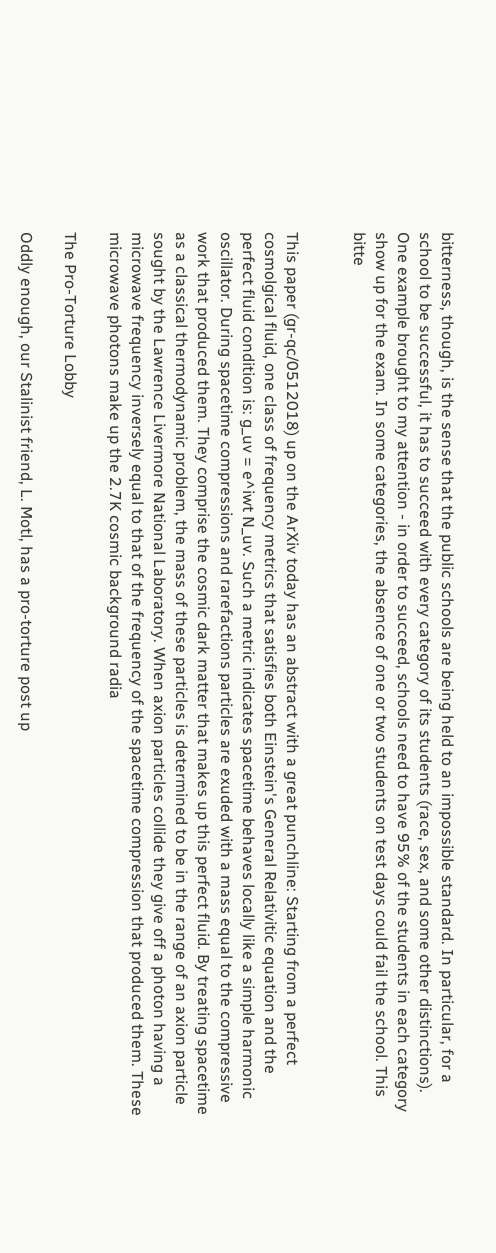bitterness, though, is the sense that the public schools are being held to an impossible standard. In particular, for a school to be successful, it has to succeed with every category of its students (race, sex, and some other distinctions). One example brought to my attention - in order to succeed, schools need to have 95% of the students in each category show up for the exam. In some categories, the absence of one or two students on test days could fail the school. This bitte


This paper (gr-qc/0512018) up on the ArXiv today has an abstract with a great punchline: Starting from a perfect cosmolgical fluid, one class of frequency metrics that satisfies both Einstein's General Relativitic equation and the perfect fluid condition is: g_uv = e^iwt N_uv. Such a metric indicates spacetime behaves locally like a simple harmonic oscillator. During spacetime compressions and rarefactions particles are exuded with a mass equal to the compressive work that produced them. They comprise the cosmic dark matter that makes up this perfect fluid. By treating spacetime as a classical thermodynamic problem, the mass of these particles is determined to be in the range of an axion particle sought by the Lawrence Livermore National Laboratory. When axion particles collide they give off a photon having a microwave frequency inversely equal to that of the frequency of the spacetime compression that produced them. These microwave photons make up the 2.7K cosmic background radia

The Pro-Torture Lobby

Oddly enough, our Stalinist friend, L. Motl, has a pro-torture post up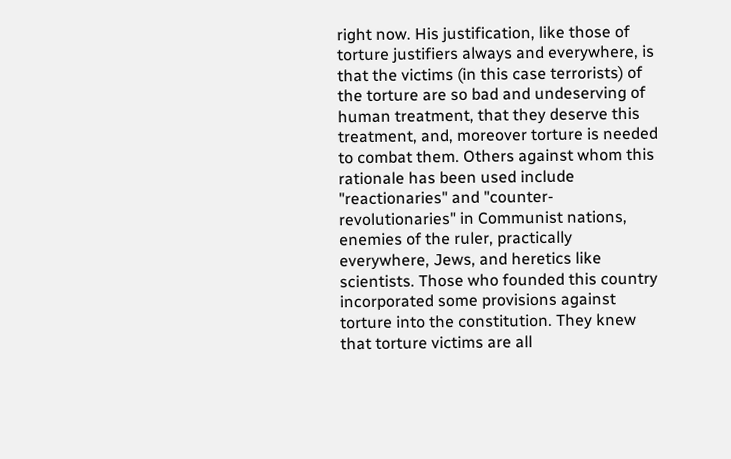right now. His justification, like those of torture justifiers always and everywhere, is that the victims (in this case terrorists) of the torture are so bad and undeserving of human treatment, that they deserve this treatment, and, moreover torture is needed to combat them. Others against whom this rationale has been used include "reactionaries" and "counter-revolutionaries" in Communist nations, enemies of the ruler, practically everywhere, Jews, and heretics like scientists. Those who founded this country incorporated some provisions against torture into the constitution. They knew that torture victims are all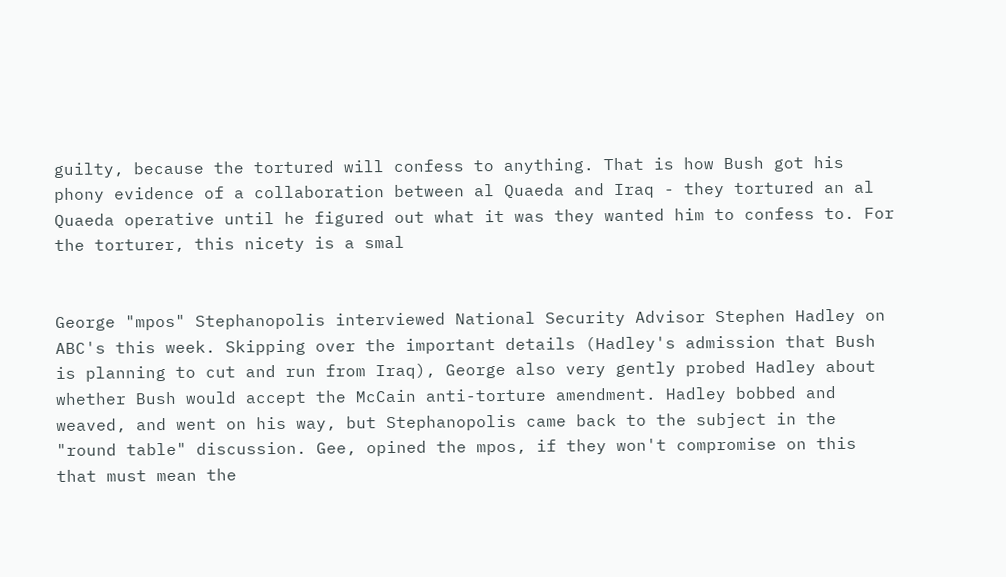guilty, because the tortured will confess to anything. That is how Bush got his phony evidence of a collaboration between al Quaeda and Iraq - they tortured an al Quaeda operative until he figured out what it was they wanted him to confess to. For the torturer, this nicety is a smal


George "mpos" Stephanopolis interviewed National Security Advisor Stephen Hadley on ABC's this week. Skipping over the important details (Hadley's admission that Bush is planning to cut and run from Iraq), George also very gently probed Hadley about whether Bush would accept the McCain anti-torture amendment. Hadley bobbed and weaved, and went on his way, but Stephanopolis came back to the subject in the "round table" discussion. Gee, opined the mpos, if they won't compromise on this that must mean the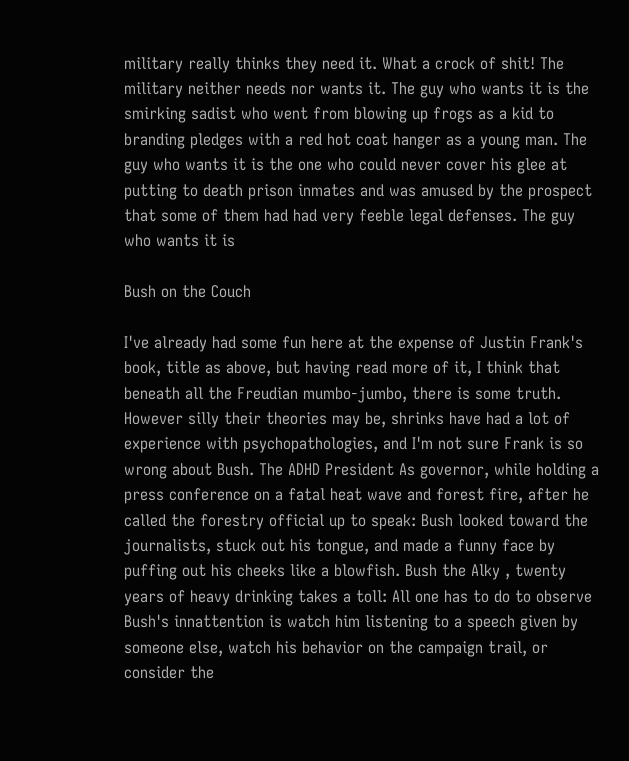military really thinks they need it. What a crock of shit! The military neither needs nor wants it. The guy who wants it is the smirking sadist who went from blowing up frogs as a kid to branding pledges with a red hot coat hanger as a young man. The guy who wants it is the one who could never cover his glee at putting to death prison inmates and was amused by the prospect that some of them had had very feeble legal defenses. The guy who wants it is

Bush on the Couch

I've already had some fun here at the expense of Justin Frank's book, title as above, but having read more of it, I think that beneath all the Freudian mumbo-jumbo, there is some truth. However silly their theories may be, shrinks have had a lot of experience with psychopathologies, and I'm not sure Frank is so wrong about Bush. The ADHD President As governor, while holding a press conference on a fatal heat wave and forest fire, after he called the forestry official up to speak: Bush looked toward the journalists, stuck out his tongue, and made a funny face by puffing out his cheeks like a blowfish. Bush the Alky , twenty years of heavy drinking takes a toll: All one has to do to observe Bush's innattention is watch him listening to a speech given by someone else, watch his behavior on the campaign trail, or consider the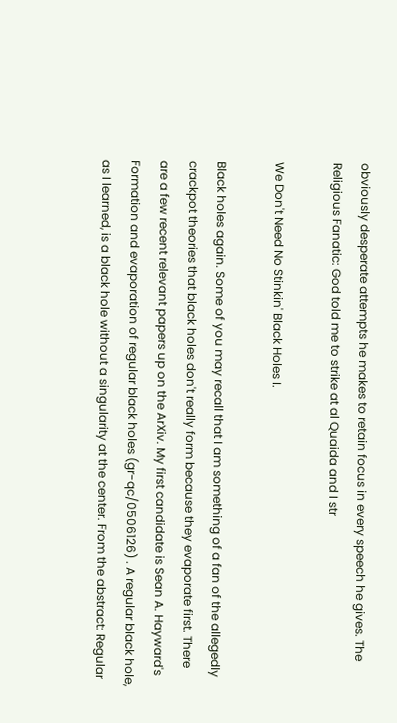obviously desperate attempts he makes to retain focus in every speech he gives. The Religious Fanatic: God told me to strike at al Quaida and I str

We Don't Need No Stinkin' Black Holes I.

Black holes again. Some of you may recall that I am something of a fan of the allegedly crackpot theories that black holes don't really form because they evaporate first. There are a few recent relevant papers up on the ArXiv. My first candidate is Sean A. Hayward's Formation and evaporation of regular black holes (gr-qc/0506126) . A regular black hole, as I learned, is a black hole without a singularity at the center. From the abstract: Regular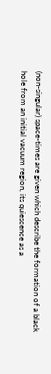(non-singular) space-times are given which describe the formation of a black hole from an initial vacuum region, its quiescence as a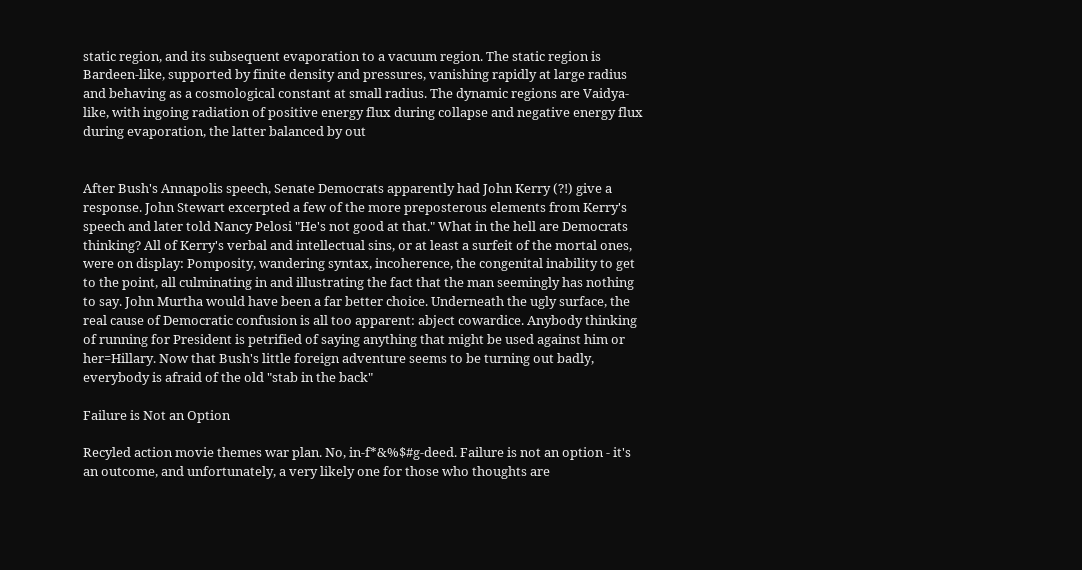static region, and its subsequent evaporation to a vacuum region. The static region is Bardeen-like, supported by finite density and pressures, vanishing rapidly at large radius and behaving as a cosmological constant at small radius. The dynamic regions are Vaidya-like, with ingoing radiation of positive energy flux during collapse and negative energy flux during evaporation, the latter balanced by out


After Bush's Annapolis speech, Senate Democrats apparently had John Kerry (?!) give a response. John Stewart excerpted a few of the more preposterous elements from Kerry's speech and later told Nancy Pelosi "He's not good at that." What in the hell are Democrats thinking? All of Kerry's verbal and intellectual sins, or at least a surfeit of the mortal ones, were on display: Pomposity, wandering syntax, incoherence, the congenital inability to get to the point, all culminating in and illustrating the fact that the man seemingly has nothing to say. John Murtha would have been a far better choice. Underneath the ugly surface, the real cause of Democratic confusion is all too apparent: abject cowardice. Anybody thinking of running for President is petrified of saying anything that might be used against him or her=Hillary. Now that Bush's little foreign adventure seems to be turning out badly, everybody is afraid of the old "stab in the back"

Failure is Not an Option

Recyled action movie themes war plan. No, in-f*&%$#g-deed. Failure is not an option - it's an outcome, and unfortunately, a very likely one for those who thoughts are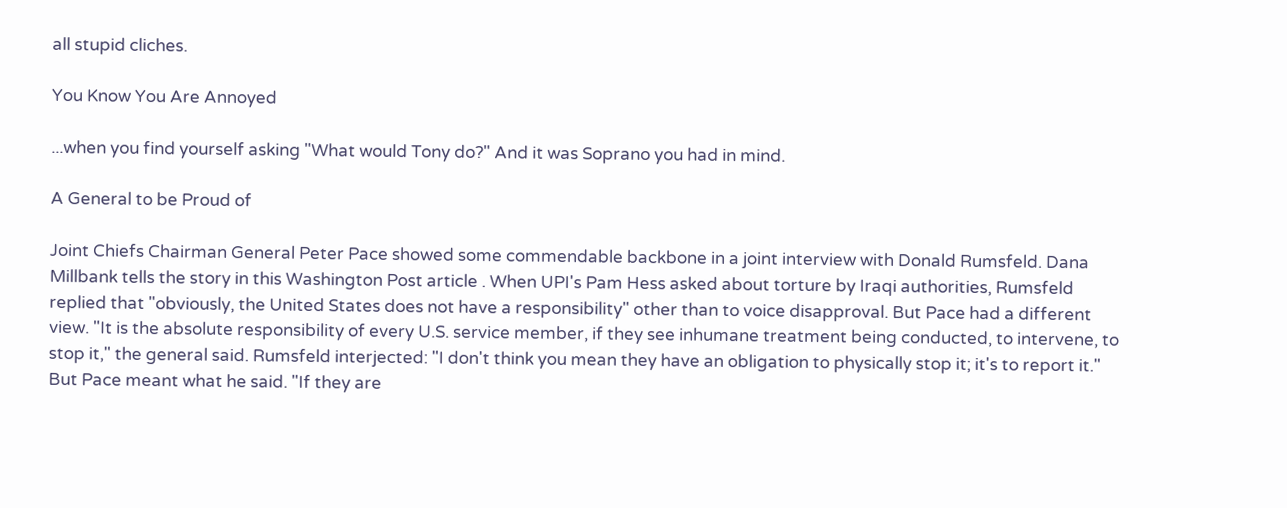all stupid cliches.

You Know You Are Annoyed

...when you find yourself asking "What would Tony do?" And it was Soprano you had in mind.

A General to be Proud of

Joint Chiefs Chairman General Peter Pace showed some commendable backbone in a joint interview with Donald Rumsfeld. Dana Millbank tells the story in this Washington Post article . When UPI's Pam Hess asked about torture by Iraqi authorities, Rumsfeld replied that "obviously, the United States does not have a responsibility" other than to voice disapproval. But Pace had a different view. "It is the absolute responsibility of every U.S. service member, if they see inhumane treatment being conducted, to intervene, to stop it," the general said. Rumsfeld interjected: "I don't think you mean they have an obligation to physically stop it; it's to report it." But Pace meant what he said. "If they are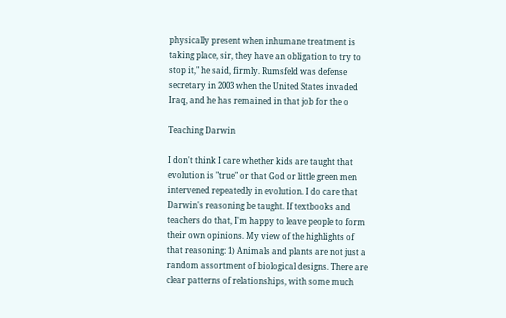physically present when inhumane treatment is taking place, sir, they have an obligation to try to stop it," he said, firmly. Rumsfeld was defense secretary in 2003 when the United States invaded Iraq, and he has remained in that job for the o

Teaching Darwin

I don't think I care whether kids are taught that evolution is "true" or that God or little green men intervened repeatedly in evolution. I do care that Darwin's reasoning be taught. If textbooks and teachers do that, I'm happy to leave people to form their own opinions. My view of the highlights of that reasoning: 1) Animals and plants are not just a random assortment of biological designs. There are clear patterns of relationships, with some much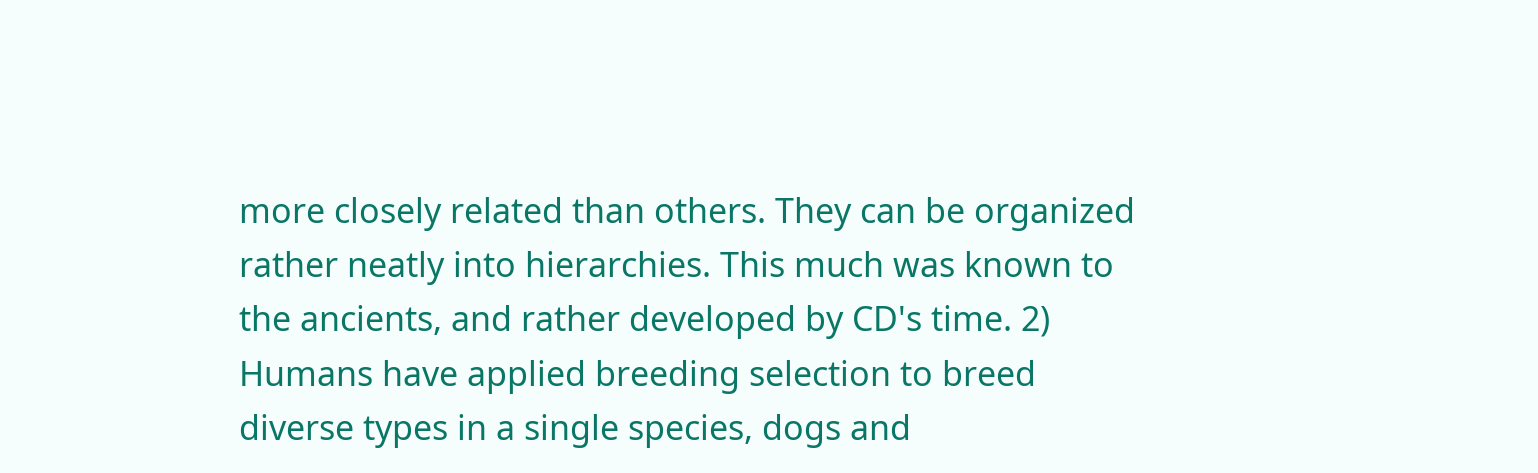more closely related than others. They can be organized rather neatly into hierarchies. This much was known to the ancients, and rather developed by CD's time. 2) Humans have applied breeding selection to breed diverse types in a single species, dogs and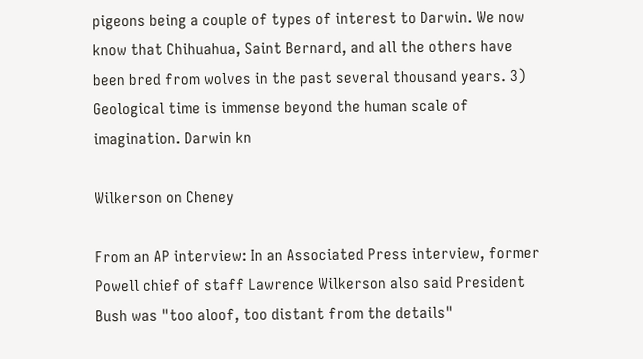pigeons being a couple of types of interest to Darwin. We now know that Chihuahua, Saint Bernard, and all the others have been bred from wolves in the past several thousand years. 3) Geological time is immense beyond the human scale of imagination. Darwin kn

Wilkerson on Cheney

From an AP interview: In an Associated Press interview, former Powell chief of staff Lawrence Wilkerson also said President Bush was "too aloof, too distant from the details"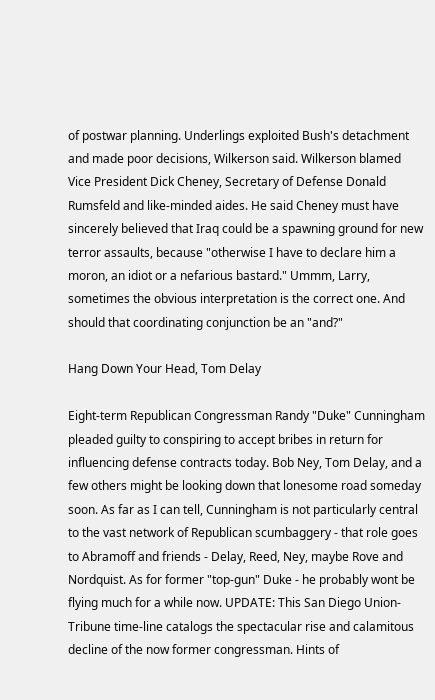of postwar planning. Underlings exploited Bush's detachment and made poor decisions, Wilkerson said. Wilkerson blamed Vice President Dick Cheney, Secretary of Defense Donald Rumsfeld and like-minded aides. He said Cheney must have sincerely believed that Iraq could be a spawning ground for new terror assaults, because "otherwise I have to declare him a moron, an idiot or a nefarious bastard." Ummm, Larry, sometimes the obvious interpretation is the correct one. And should that coordinating conjunction be an "and?"

Hang Down Your Head, Tom Delay

Eight-term Republican Congressman Randy "Duke" Cunningham pleaded guilty to conspiring to accept bribes in return for influencing defense contracts today. Bob Ney, Tom Delay, and a few others might be looking down that lonesome road someday soon. As far as I can tell, Cunningham is not particularly central to the vast network of Republican scumbaggery - that role goes to Abramoff and friends - Delay, Reed, Ney, maybe Rove and Nordquist. As for former "top-gun" Duke - he probably wont be flying much for a while now. UPDATE: This San Diego Union-Tribune time-line catalogs the spectacular rise and calamitous decline of the now former congressman. Hints of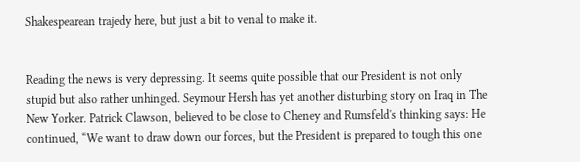Shakespearean trajedy here, but just a bit to venal to make it.


Reading the news is very depressing. It seems quite possible that our President is not only stupid but also rather unhinged. Seymour Hersh has yet another disturbing story on Iraq in The New Yorker. Patrick Clawson, believed to be close to Cheney and Rumsfeld's thinking says: He continued, “We want to draw down our forces, but the President is prepared to tough this one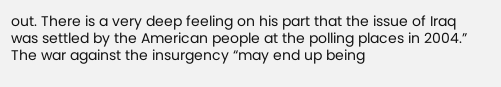out. There is a very deep feeling on his part that the issue of Iraq was settled by the American people at the polling places in 2004.” The war against the insurgency “may end up being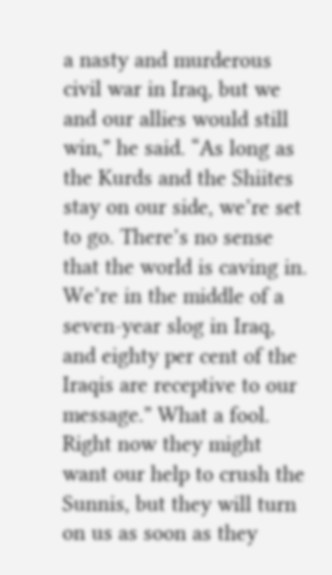a nasty and murderous civil war in Iraq, but we and our allies would still win,” he said. “As long as the Kurds and the Shiites stay on our side, we’re set to go. There’s no sense that the world is caving in. We’re in the middle of a seven-year slog in Iraq, and eighty per cent of the Iraqis are receptive to our message.” What a fool. Right now they might want our help to crush the Sunnis, but they will turn on us as soon as they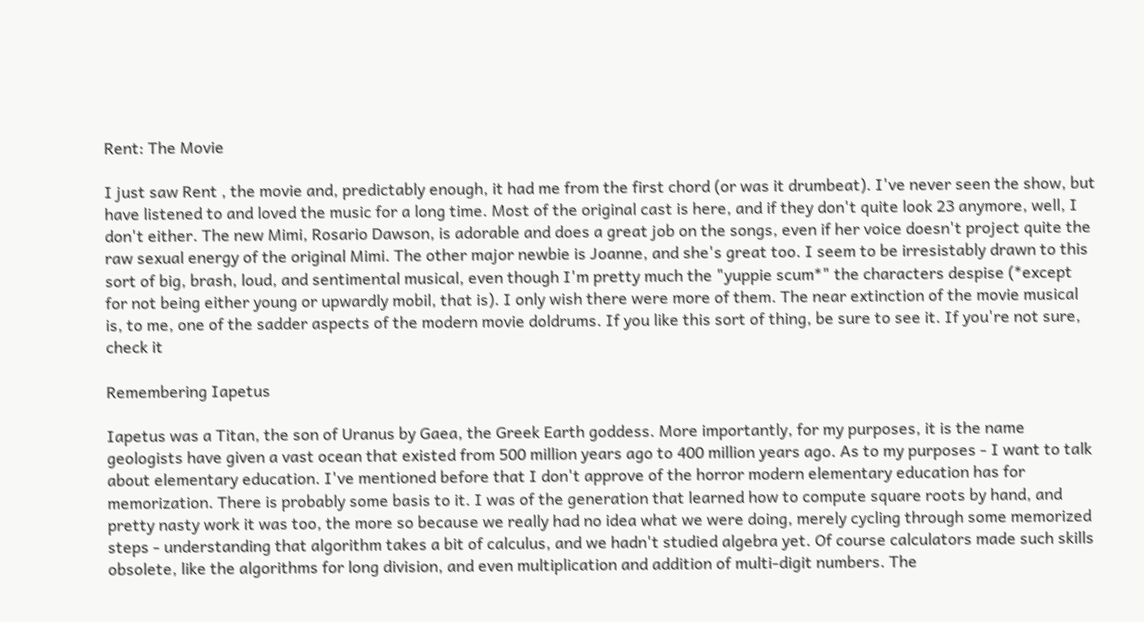Rent: The Movie

I just saw Rent , the movie and, predictably enough, it had me from the first chord (or was it drumbeat). I've never seen the show, but have listened to and loved the music for a long time. Most of the original cast is here, and if they don't quite look 23 anymore, well, I don't either. The new Mimi, Rosario Dawson, is adorable and does a great job on the songs, even if her voice doesn't project quite the raw sexual energy of the original Mimi. The other major newbie is Joanne, and she's great too. I seem to be irresistably drawn to this sort of big, brash, loud, and sentimental musical, even though I'm pretty much the "yuppie scum*" the characters despise (*except for not being either young or upwardly mobil, that is). I only wish there were more of them. The near extinction of the movie musical is, to me, one of the sadder aspects of the modern movie doldrums. If you like this sort of thing, be sure to see it. If you're not sure, check it

Remembering Iapetus

Iapetus was a Titan, the son of Uranus by Gaea, the Greek Earth goddess. More importantly, for my purposes, it is the name geologists have given a vast ocean that existed from 500 million years ago to 400 million years ago. As to my purposes - I want to talk about elementary education. I've mentioned before that I don't approve of the horror modern elementary education has for memorization. There is probably some basis to it. I was of the generation that learned how to compute square roots by hand, and pretty nasty work it was too, the more so because we really had no idea what we were doing, merely cycling through some memorized steps - understanding that algorithm takes a bit of calculus, and we hadn't studied algebra yet. Of course calculators made such skills obsolete, like the algorithms for long division, and even multiplication and addition of multi-digit numbers. The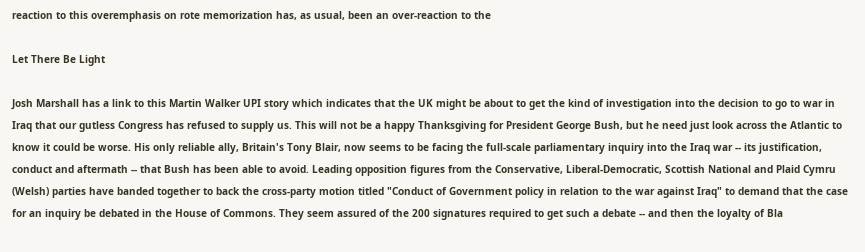reaction to this overemphasis on rote memorization has, as usual, been an over-reaction to the

Let There Be Light

Josh Marshall has a link to this Martin Walker UPI story which indicates that the UK might be about to get the kind of investigation into the decision to go to war in Iraq that our gutless Congress has refused to supply us. This will not be a happy Thanksgiving for President George Bush, but he need just look across the Atlantic to know it could be worse. His only reliable ally, Britain's Tony Blair, now seems to be facing the full-scale parliamentary inquiry into the Iraq war -- its justification, conduct and aftermath -- that Bush has been able to avoid. Leading opposition figures from the Conservative, Liberal-Democratic, Scottish National and Plaid Cymru (Welsh) parties have banded together to back the cross-party motion titled "Conduct of Government policy in relation to the war against Iraq" to demand that the case for an inquiry be debated in the House of Commons. They seem assured of the 200 signatures required to get such a debate -- and then the loyalty of Bla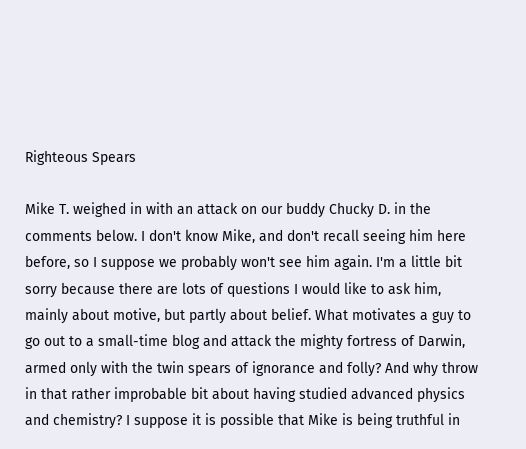Righteous Spears

Mike T. weighed in with an attack on our buddy Chucky D. in the comments below. I don't know Mike, and don't recall seeing him here before, so I suppose we probably won't see him again. I'm a little bit sorry because there are lots of questions I would like to ask him, mainly about motive, but partly about belief. What motivates a guy to go out to a small-time blog and attack the mighty fortress of Darwin, armed only with the twin spears of ignorance and folly? And why throw in that rather improbable bit about having studied advanced physics and chemistry? I suppose it is possible that Mike is being truthful in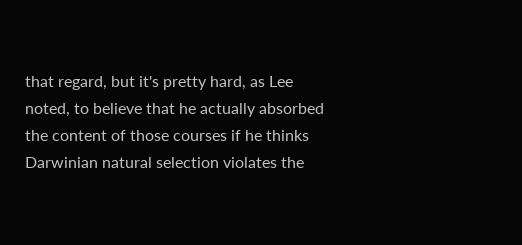that regard, but it's pretty hard, as Lee noted, to believe that he actually absorbed the content of those courses if he thinks Darwinian natural selection violates the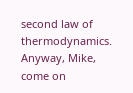second law of thermodynamics. Anyway, Mike, come on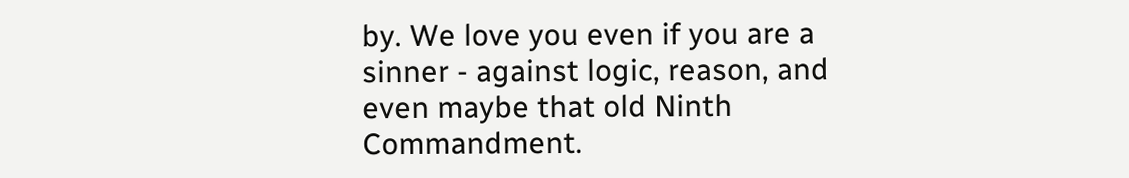by. We love you even if you are a sinner - against logic, reason, and even maybe that old Ninth Commandment.